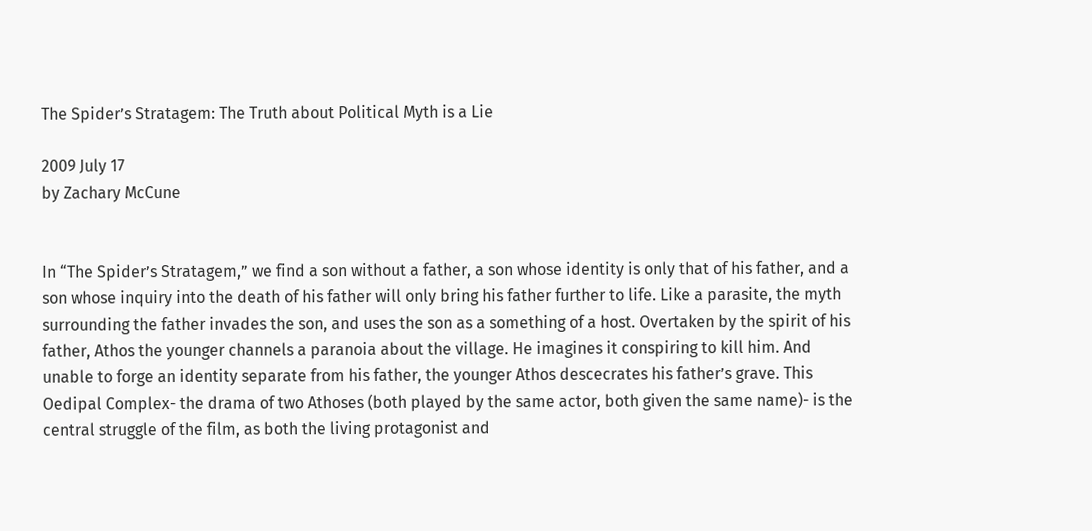The Spider’s Stratagem: The Truth about Political Myth is a Lie

2009 July 17
by Zachary McCune


In “The Spider’s Stratagem,” we find a son without a father, a son whose identity is only that of his father, and a son whose inquiry into the death of his father will only bring his father further to life. Like a parasite, the myth surrounding the father invades the son, and uses the son as a something of a host. Overtaken by the spirit of his father, Athos the younger channels a paranoia about the village. He imagines it conspiring to kill him. And unable to forge an identity separate from his father, the younger Athos descecrates his father’s grave. This Oedipal Complex- the drama of two Athoses (both played by the same actor, both given the same name)- is the central struggle of the film, as both the living protagonist and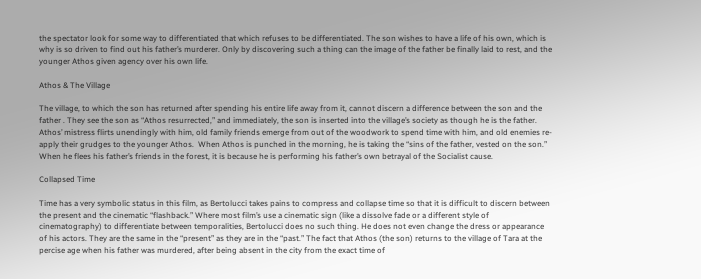the spectator look for some way to differentiated that which refuses to be differentiated. The son wishes to have a life of his own, which is why is so driven to find out his father’s murderer. Only by discovering such a thing can the image of the father be finally laid to rest, and the younger Athos given agency over his own life.

Athos & The Village

The village, to which the son has returned after spending his entire life away from it, cannot discern a difference between the son and the father . They see the son as “Athos resurrected,” and immediately, the son is inserted into the village’s society as though he is the father. Athos’ mistress flirts unendingly with him, old family friends emerge from out of the woodwork to spend time with him, and old enemies re-apply their grudges to the younger Athos.  When Athos is punched in the morning, he is taking the “sins of the father, vested on the son.” When he flees his father’s friends in the forest, it is because he is performing his father’s own betrayal of the Socialist cause.

Collapsed Time

Time has a very symbolic status in this film, as Bertolucci takes pains to compress and collapse time so that it is difficult to discern between the present and the cinematic “flashback.” Where most film’s use a cinematic sign (like a dissolve fade or a different style of cinematography) to differentiate between temporalities, Bertolucci does no such thing. He does not even change the dress or appearance of his actors. They are the same in the “present” as they are in the “past.” The fact that Athos (the son) returns to the village of Tara at the percise age when his father was murdered, after being absent in the city from the exact time of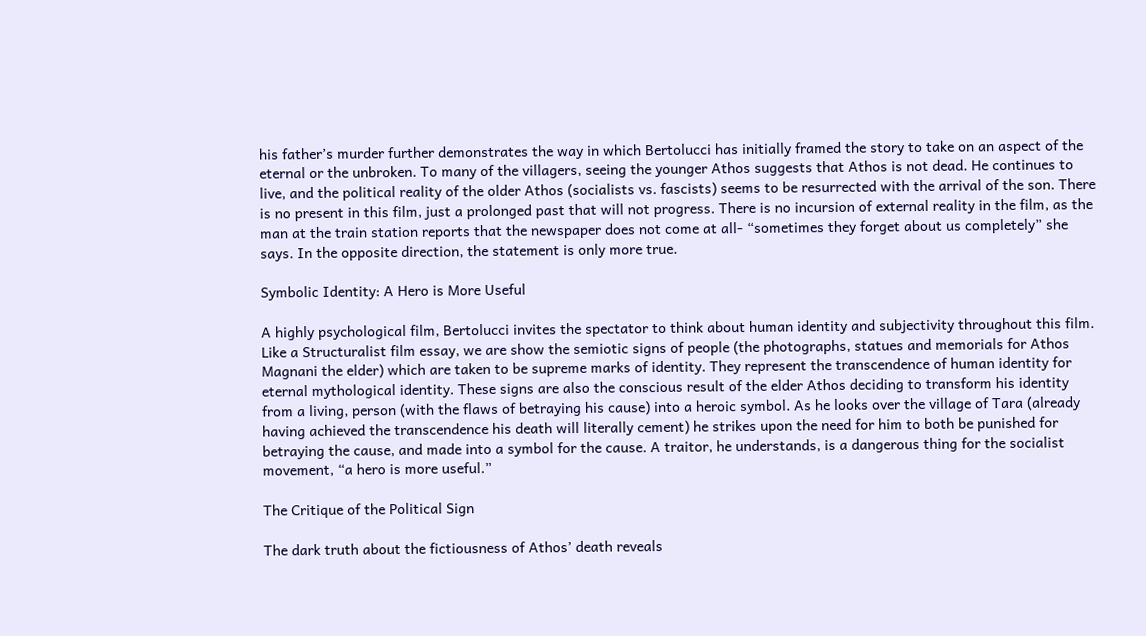his father’s murder further demonstrates the way in which Bertolucci has initially framed the story to take on an aspect of the eternal or the unbroken. To many of the villagers, seeing the younger Athos suggests that Athos is not dead. He continues to live, and the political reality of the older Athos (socialists vs. fascists) seems to be resurrected with the arrival of the son. There is no present in this film, just a prolonged past that will not progress. There is no incursion of external reality in the film, as the man at the train station reports that the newspaper does not come at all- “sometimes they forget about us completely” she says. In the opposite direction, the statement is only more true.

Symbolic Identity: A Hero is More Useful

A highly psychological film, Bertolucci invites the spectator to think about human identity and subjectivity throughout this film. Like a Structuralist film essay, we are show the semiotic signs of people (the photographs, statues and memorials for Athos Magnani the elder) which are taken to be supreme marks of identity. They represent the transcendence of human identity for eternal mythological identity. These signs are also the conscious result of the elder Athos deciding to transform his identity from a living, person (with the flaws of betraying his cause) into a heroic symbol. As he looks over the village of Tara (already having achieved the transcendence his death will literally cement) he strikes upon the need for him to both be punished for betraying the cause, and made into a symbol for the cause. A traitor, he understands, is a dangerous thing for the socialist movement, “a hero is more useful.”

The Critique of the Political Sign

The dark truth about the fictiousness of Athos’ death reveals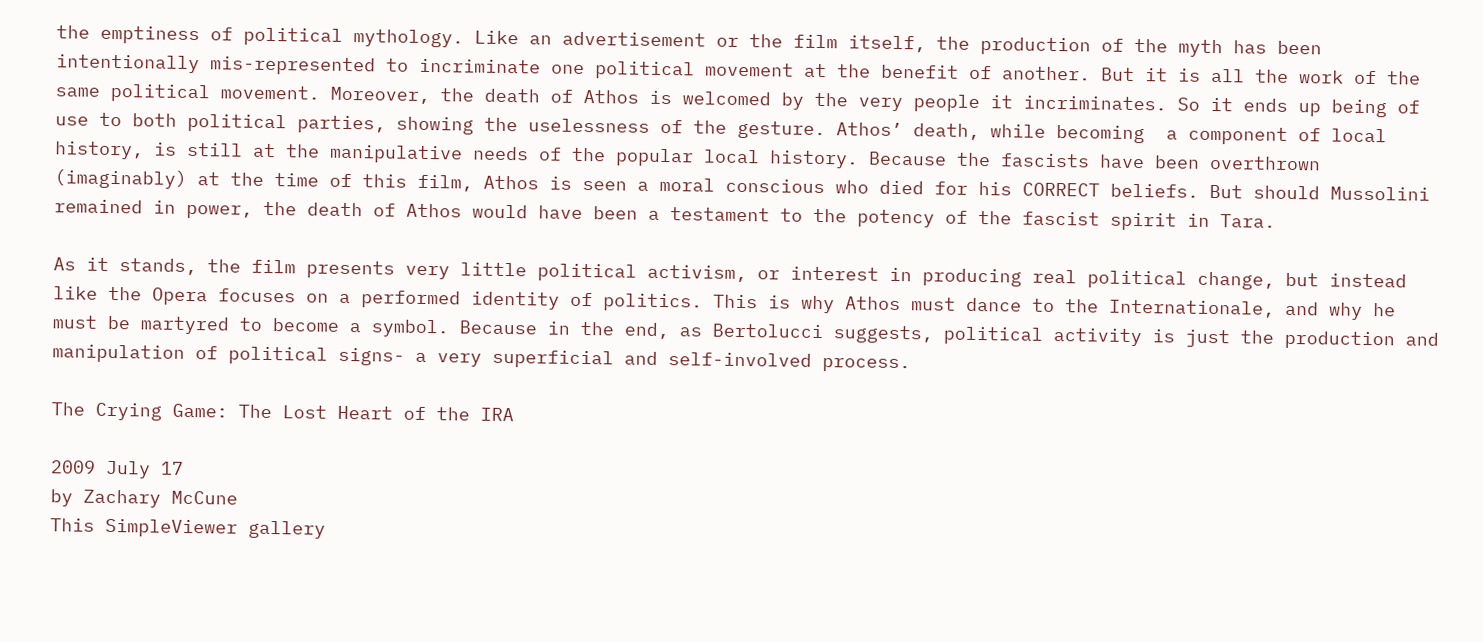the emptiness of political mythology. Like an advertisement or the film itself, the production of the myth has been intentionally mis-represented to incriminate one political movement at the benefit of another. But it is all the work of the same political movement. Moreover, the death of Athos is welcomed by the very people it incriminates. So it ends up being of use to both political parties, showing the uselessness of the gesture. Athos’ death, while becoming  a component of local history, is still at the manipulative needs of the popular local history. Because the fascists have been overthrown (imaginably) at the time of this film, Athos is seen a moral conscious who died for his CORRECT beliefs. But should Mussolini remained in power, the death of Athos would have been a testament to the potency of the fascist spirit in Tara.

As it stands, the film presents very little political activism, or interest in producing real political change, but instead like the Opera focuses on a performed identity of politics. This is why Athos must dance to the Internationale, and why he must be martyred to become a symbol. Because in the end, as Bertolucci suggests, political activity is just the production and manipulation of political signs- a very superficial and self-involved process.

The Crying Game: The Lost Heart of the IRA

2009 July 17
by Zachary McCune
This SimpleViewer gallery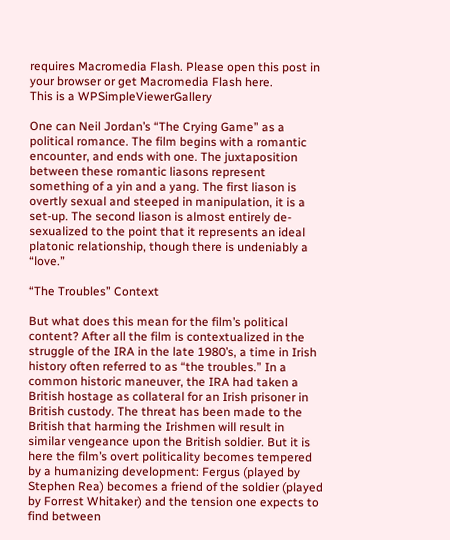requires Macromedia Flash. Please open this post in your browser or get Macromedia Flash here.
This is a WPSimpleViewerGallery

One can Neil Jordan’s “The Crying Game” as a political romance. The film begins with a romantic encounter, and ends with one. The juxtaposition between these romantic liasons represent something of a yin and a yang. The first liason is overtly sexual and steeped in manipulation, it is a set-up. The second liason is almost entirely de-sexualized to the point that it represents an ideal platonic relationship, though there is undeniably a “love.”

“The Troubles” Context

But what does this mean for the film’s political content? After all the film is contextualized in the struggle of the IRA in the late 1980’s, a time in Irish history often referred to as “the troubles.” In a common historic maneuver, the IRA had taken a British hostage as collateral for an Irish prisoner in British custody. The threat has been made to the British that harming the Irishmen will result in similar vengeance upon the British soldier. But it is here the film’s overt politicality becomes tempered by a humanizing development: Fergus (played by Stephen Rea) becomes a friend of the soldier (played by Forrest Whitaker) and the tension one expects to find between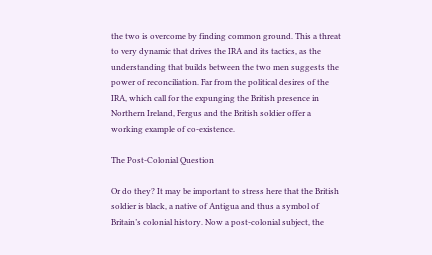the two is overcome by finding common ground. This a threat to very dynamic that drives the IRA and its tactics, as the understanding that builds between the two men suggests the power of reconciliation. Far from the political desires of the IRA, which call for the expunging the British presence in Northern Ireland, Fergus and the British soldier offer a working example of co-existence.

The Post-Colonial Question

Or do they? It may be important to stress here that the British soldier is black, a native of Antigua and thus a symbol of Britain’s colonial history. Now a post-colonial subject, the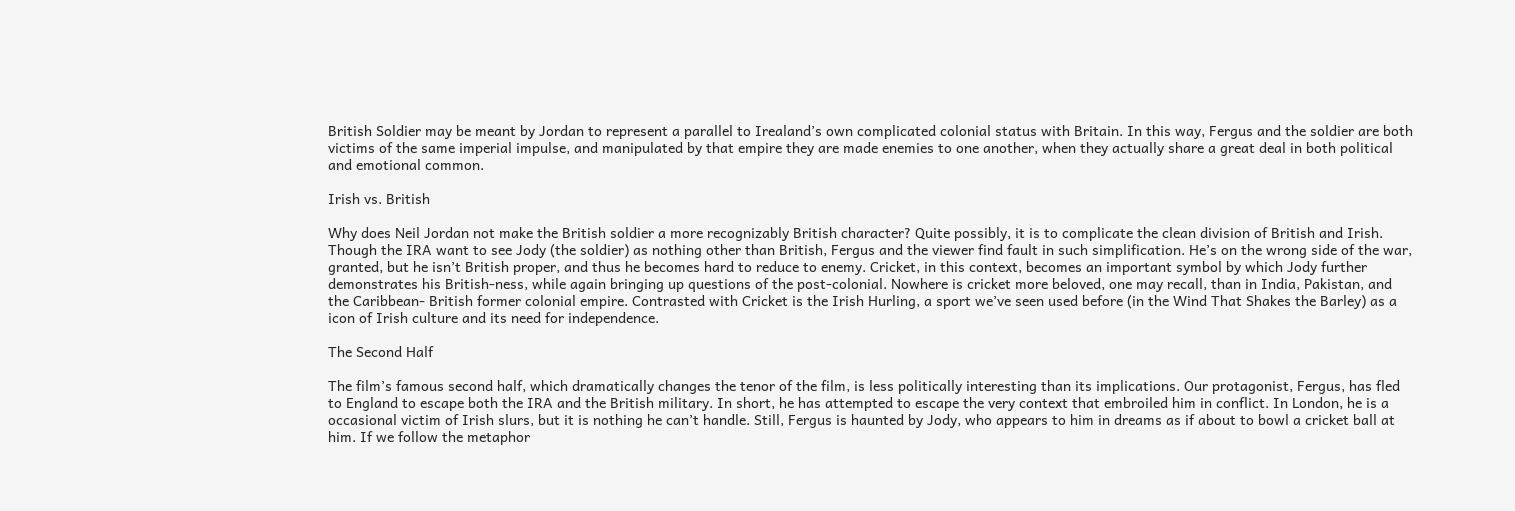British Soldier may be meant by Jordan to represent a parallel to Irealand’s own complicated colonial status with Britain. In this way, Fergus and the soldier are both victims of the same imperial impulse, and manipulated by that empire they are made enemies to one another, when they actually share a great deal in both political and emotional common.

Irish vs. British

Why does Neil Jordan not make the British soldier a more recognizably British character? Quite possibly, it is to complicate the clean division of British and Irish. Though the IRA want to see Jody (the soldier) as nothing other than British, Fergus and the viewer find fault in such simplification. He’s on the wrong side of the war, granted, but he isn’t British proper, and thus he becomes hard to reduce to enemy. Cricket, in this context, becomes an important symbol by which Jody further demonstrates his British-ness, while again bringing up questions of the post-colonial. Nowhere is cricket more beloved, one may recall, than in India, Pakistan, and the Caribbean- British former colonial empire. Contrasted with Cricket is the Irish Hurling, a sport we’ve seen used before (in the Wind That Shakes the Barley) as a icon of Irish culture and its need for independence.

The Second Half

The film’s famous second half, which dramatically changes the tenor of the film, is less politically interesting than its implications. Our protagonist, Fergus, has fled to England to escape both the IRA and the British military. In short, he has attempted to escape the very context that embroiled him in conflict. In London, he is a occasional victim of Irish slurs, but it is nothing he can’t handle. Still, Fergus is haunted by Jody, who appears to him in dreams as if about to bowl a cricket ball at him. If we follow the metaphor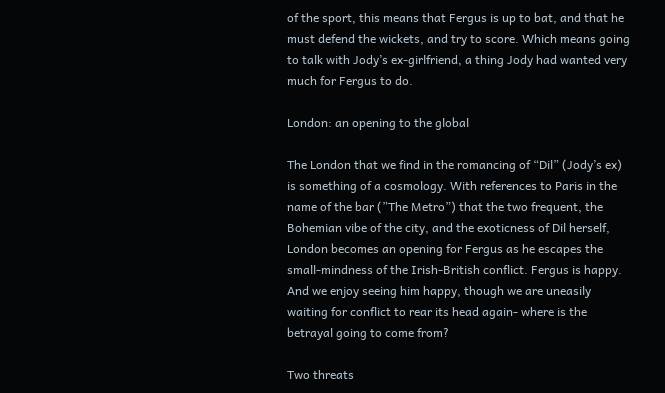of the sport, this means that Fergus is up to bat, and that he must defend the wickets, and try to score. Which means going to talk with Jody’s ex-girlfriend, a thing Jody had wanted very much for Fergus to do.

London: an opening to the global

The London that we find in the romancing of “Dil” (Jody’s ex) is something of a cosmology. With references to Paris in the name of the bar (”The Metro”) that the two frequent, the Bohemian vibe of the city, and the exoticness of Dil herself, London becomes an opening for Fergus as he escapes the small-mindness of the Irish-British conflict. Fergus is happy. And we enjoy seeing him happy, though we are uneasily waiting for conflict to rear its head again- where is the betrayal going to come from?

Two threats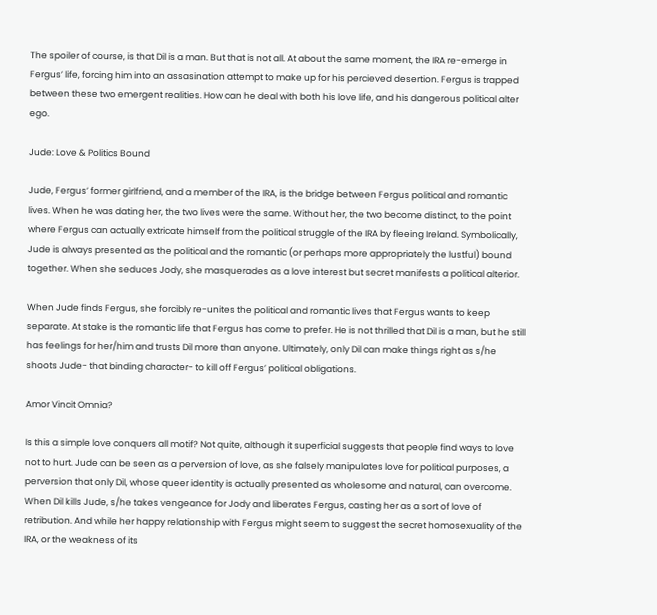The spoiler of course, is that Dil is a man. But that is not all. At about the same moment, the IRA re-emerge in Fergus’ life, forcing him into an assasination attempt to make up for his percieved desertion. Fergus is trapped between these two emergent realities. How can he deal with both his love life, and his dangerous political alter ego.

Jude: Love & Politics Bound

Jude, Fergus’ former girlfriend, and a member of the IRA, is the bridge between Fergus political and romantic lives. When he was dating her, the two lives were the same. Without her, the two become distinct, to the point where Fergus can actually extricate himself from the political struggle of the IRA by fleeing Ireland. Symbolically, Jude is always presented as the political and the romantic (or perhaps more appropriately the lustful) bound together. When she seduces Jody, she masquerades as a love interest but secret manifests a political alterior.

When Jude finds Fergus, she forcibly re-unites the political and romantic lives that Fergus wants to keep separate. At stake is the romantic life that Fergus has come to prefer. He is not thrilled that Dil is a man, but he still has feelings for her/him and trusts Dil more than anyone. Ultimately, only Dil can make things right as s/he shoots Jude- that binding character- to kill off Fergus’ political obligations.

Amor Vincit Omnia?

Is this a simple love conquers all motif? Not quite, although it superficial suggests that people find ways to love not to hurt. Jude can be seen as a perversion of love, as she falsely manipulates love for political purposes, a perversion that only Dil, whose queer identity is actually presented as wholesome and natural, can overcome. When Dil kills Jude, s/he takes vengeance for Jody and liberates Fergus, casting her as a sort of love of retribution. And while her happy relationship with Fergus might seem to suggest the secret homosexuality of the IRA, or the weakness of its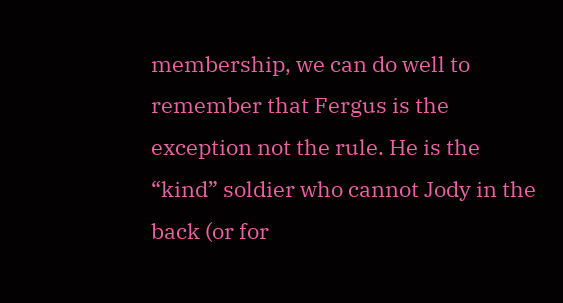membership, we can do well to remember that Fergus is the exception not the rule. He is the “kind” soldier who cannot Jody in the back (or for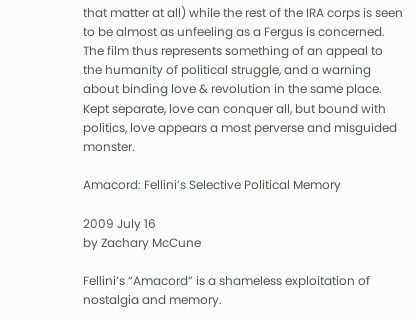that matter at all) while the rest of the IRA corps is seen to be almost as unfeeling as a Fergus is concerned. The film thus represents something of an appeal to the humanity of political struggle, and a warning about binding love & revolution in the same place. Kept separate, love can conquer all, but bound with politics, love appears a most perverse and misguided monster.

Amacord: Fellini’s Selective Political Memory

2009 July 16
by Zachary McCune

Fellini’s “Amacord” is a shameless exploitation of nostalgia and memory.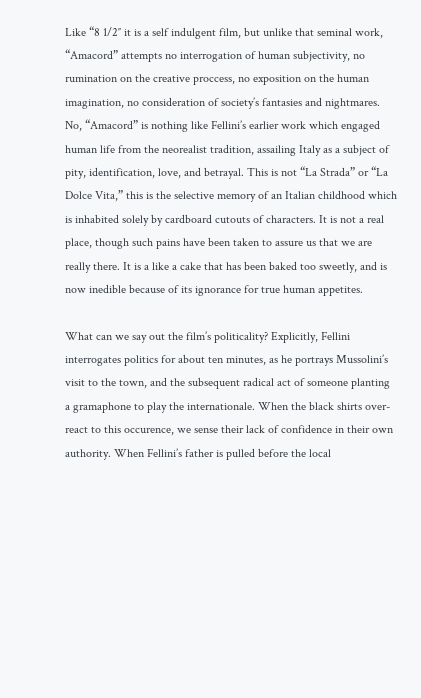Like “8 1/2″ it is a self indulgent film, but unlike that seminal work, “Amacord” attempts no interrogation of human subjectivity, no rumination on the creative proccess, no exposition on the human imagination, no consideration of society’s fantasies and nightmares. No, “Amacord” is nothing like Fellini’s earlier work which engaged human life from the neorealist tradition, assailing Italy as a subject of pity, identification, love, and betrayal. This is not “La Strada” or “La Dolce Vita,” this is the selective memory of an Italian childhood which is inhabited solely by cardboard cutouts of characters. It is not a real place, though such pains have been taken to assure us that we are really there. It is a like a cake that has been baked too sweetly, and is now inedible because of its ignorance for true human appetites.

What can we say out the film’s politicality? Explicitly, Fellini interrogates politics for about ten minutes, as he portrays Mussolini’s visit to the town, and the subsequent radical act of someone planting a gramaphone to play the internationale. When the black shirts over-react to this occurence, we sense their lack of confidence in their own authority. When Fellini’s father is pulled before the local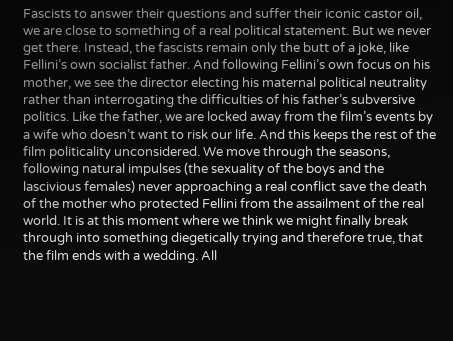Fascists to answer their questions and suffer their iconic castor oil, we are close to something of a real political statement. But we never get there. Instead, the fascists remain only the butt of a joke, like Fellini’s own socialist father. And following Fellini’s own focus on his mother, we see the director electing his maternal political neutrality rather than interrogating the difficulties of his father’s subversive politics. Like the father, we are locked away from the film’s events by a wife who doesn’t want to risk our life. And this keeps the rest of the film politicality unconsidered. We move through the seasons, following natural impulses (the sexuality of the boys and the lascivious females) never approaching a real conflict save the death of the mother who protected Fellini from the assailment of the real world. It is at this moment where we think we might finally break through into something diegetically trying and therefore true, that the film ends with a wedding. All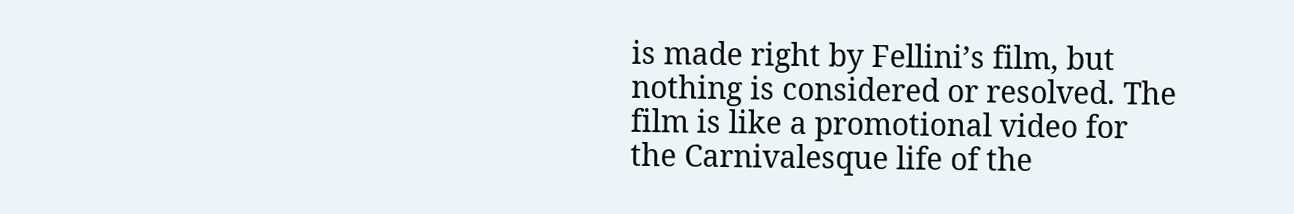is made right by Fellini’s film, but nothing is considered or resolved. The film is like a promotional video for the Carnivalesque life of the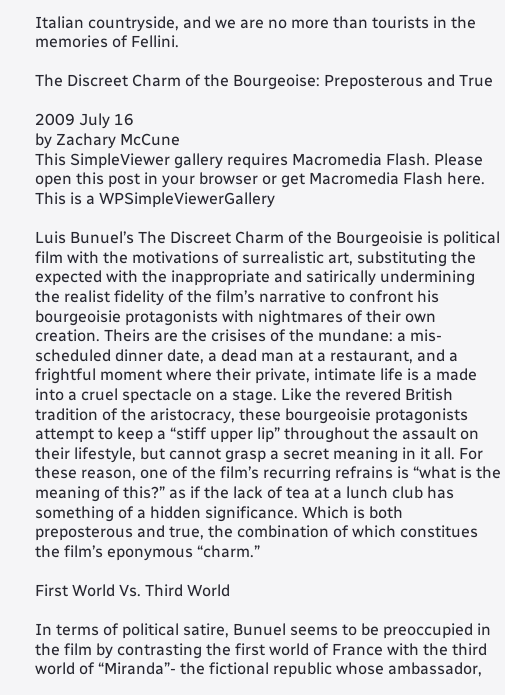Italian countryside, and we are no more than tourists in the memories of Fellini.

The Discreet Charm of the Bourgeoise: Preposterous and True

2009 July 16
by Zachary McCune
This SimpleViewer gallery requires Macromedia Flash. Please open this post in your browser or get Macromedia Flash here.
This is a WPSimpleViewerGallery

Luis Bunuel’s The Discreet Charm of the Bourgeoisie is political film with the motivations of surrealistic art, substituting the expected with the inappropriate and satirically undermining the realist fidelity of the film’s narrative to confront his bourgeoisie protagonists with nightmares of their own creation. Theirs are the crisises of the mundane: a mis-scheduled dinner date, a dead man at a restaurant, and a frightful moment where their private, intimate life is a made into a cruel spectacle on a stage. Like the revered British tradition of the aristocracy, these bourgeoisie protagonists attempt to keep a “stiff upper lip” throughout the assault on their lifestyle, but cannot grasp a secret meaning in it all. For these reason, one of the film’s recurring refrains is “what is the meaning of this?” as if the lack of tea at a lunch club has something of a hidden significance. Which is both preposterous and true, the combination of which constitues the film’s eponymous “charm.”

First World Vs. Third World

In terms of political satire, Bunuel seems to be preoccupied in the film by contrasting the first world of France with the third world of “Miranda”- the fictional republic whose ambassador,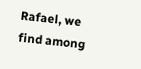Rafael, we find among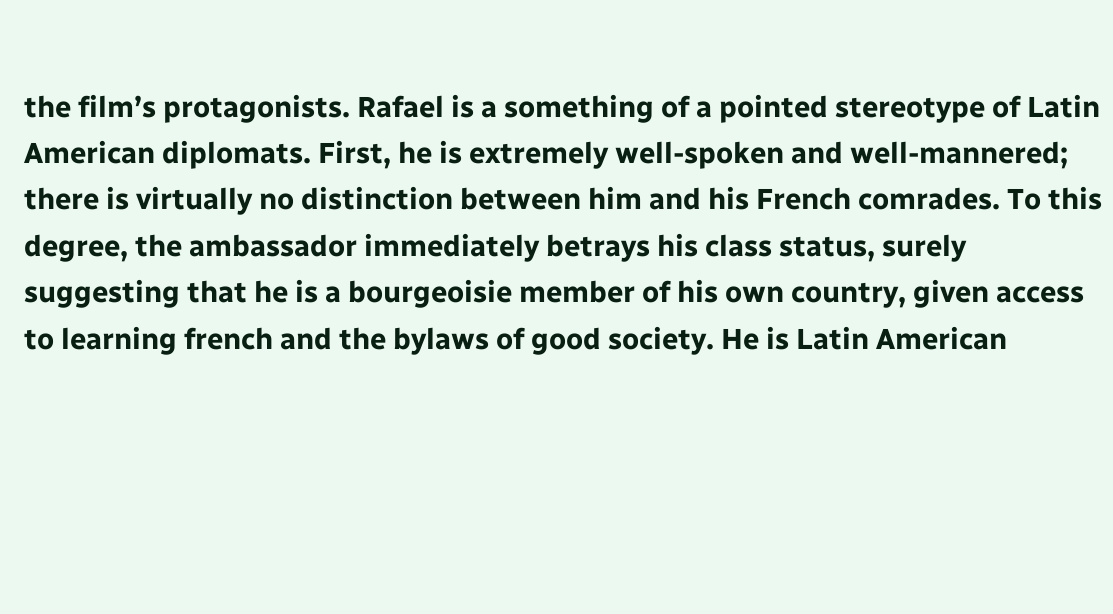the film’s protagonists. Rafael is a something of a pointed stereotype of Latin American diplomats. First, he is extremely well-spoken and well-mannered; there is virtually no distinction between him and his French comrades. To this degree, the ambassador immediately betrays his class status, surely suggesting that he is a bourgeoisie member of his own country, given access to learning french and the bylaws of good society. He is Latin American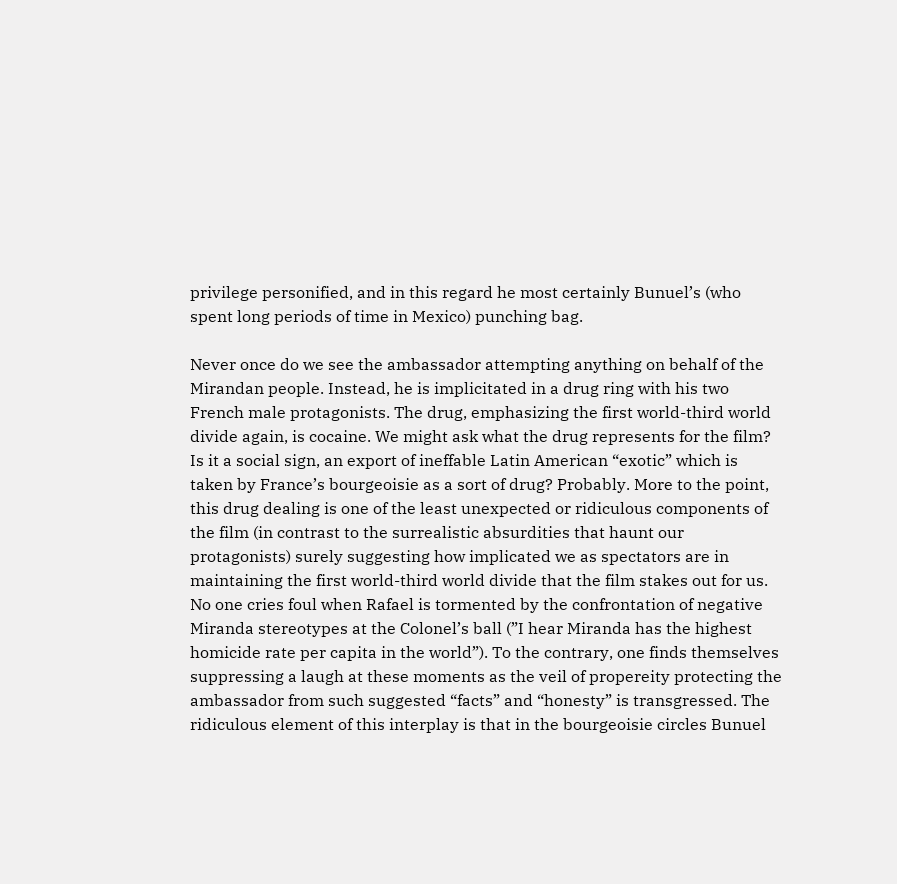privilege personified, and in this regard he most certainly Bunuel’s (who spent long periods of time in Mexico) punching bag.

Never once do we see the ambassador attempting anything on behalf of the Mirandan people. Instead, he is implicitated in a drug ring with his two French male protagonists. The drug, emphasizing the first world-third world divide again, is cocaine. We might ask what the drug represents for the film? Is it a social sign, an export of ineffable Latin American “exotic” which is taken by France’s bourgeoisie as a sort of drug? Probably. More to the point, this drug dealing is one of the least unexpected or ridiculous components of the film (in contrast to the surrealistic absurdities that haunt our protagonists) surely suggesting how implicated we as spectators are in maintaining the first world-third world divide that the film stakes out for us. No one cries foul when Rafael is tormented by the confrontation of negative Miranda stereotypes at the Colonel’s ball (”I hear Miranda has the highest homicide rate per capita in the world”). To the contrary, one finds themselves suppressing a laugh at these moments as the veil of propereity protecting the ambassador from such suggested “facts” and “honesty” is transgressed. The ridiculous element of this interplay is that in the bourgeoisie circles Bunuel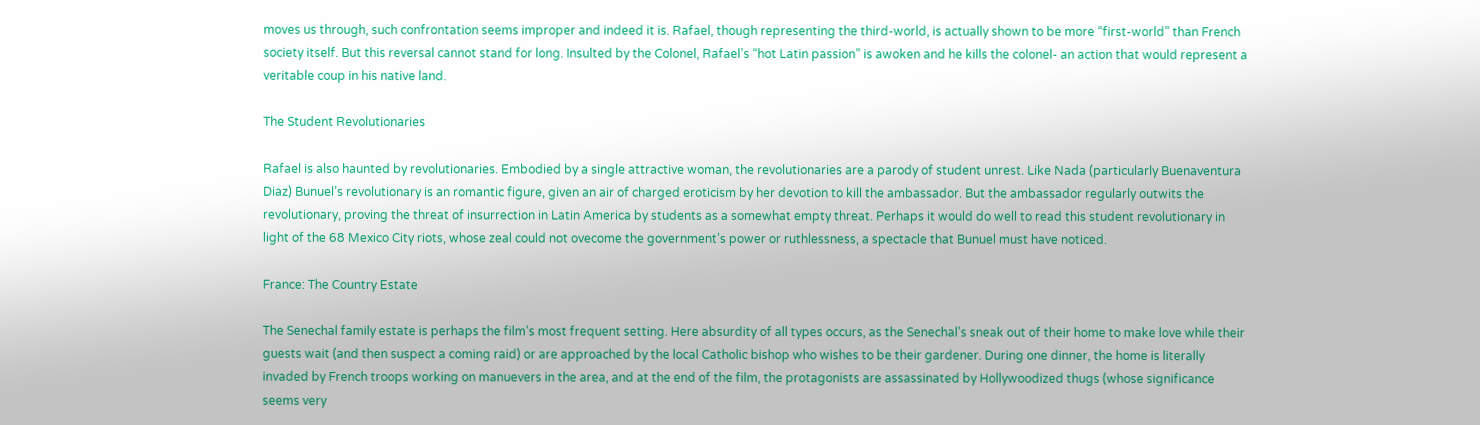moves us through, such confrontation seems improper and indeed it is. Rafael, though representing the third-world, is actually shown to be more “first-world” than French society itself. But this reversal cannot stand for long. Insulted by the Colonel, Rafael’s “hot Latin passion” is awoken and he kills the colonel- an action that would represent a veritable coup in his native land.

The Student Revolutionaries

Rafael is also haunted by revolutionaries. Embodied by a single attractive woman, the revolutionaries are a parody of student unrest. Like Nada (particularly Buenaventura Diaz) Bunuel’s revolutionary is an romantic figure, given an air of charged eroticism by her devotion to kill the ambassador. But the ambassador regularly outwits the revolutionary, proving the threat of insurrection in Latin America by students as a somewhat empty threat. Perhaps it would do well to read this student revolutionary in light of the 68 Mexico City riots, whose zeal could not ovecome the government’s power or ruthlessness, a spectacle that Bunuel must have noticed.

France: The Country Estate

The Senechal family estate is perhaps the film’s most frequent setting. Here absurdity of all types occurs, as the Senechal’s sneak out of their home to make love while their guests wait (and then suspect a coming raid) or are approached by the local Catholic bishop who wishes to be their gardener. During one dinner, the home is literally invaded by French troops working on manuevers in the area, and at the end of the film, the protagonists are assassinated by Hollywoodized thugs (whose significance seems very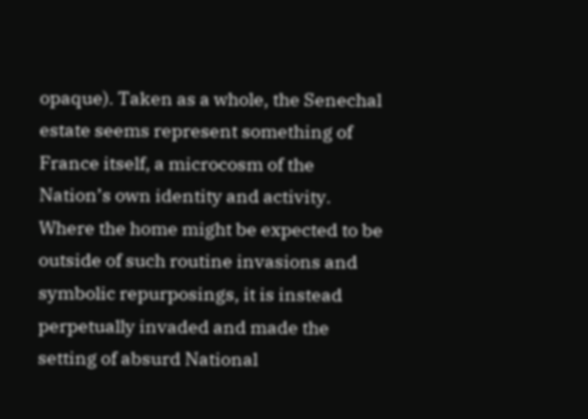opaque). Taken as a whole, the Senechal estate seems represent something of France itself, a microcosm of the Nation’s own identity and activity. Where the home might be expected to be outside of such routine invasions and symbolic repurposings, it is instead perpetually invaded and made the setting of absurd National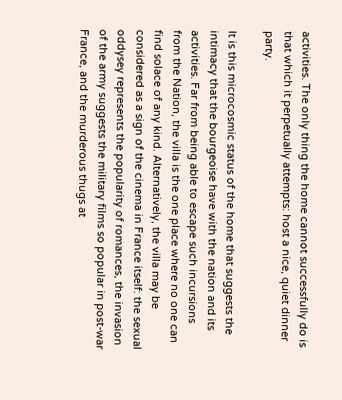activities. The only thing the home cannot successfully do is that which it perpetually attempts: host a nice, quiet dinner party.

It is this microcosmic status of the home that suggests the intimacy that the bourgeoise have with the nation and its activities. Far from being able to escape such incursions from the Nation, the villa is the one place where no one can find solace of any kind. Alternatively, the villa may be considered as a sign of the cinema in France itself: the sexual oddysey represents the popularity of romances, the invasion of the army suggests the military films so popular in post-war France, and the murderous thugs at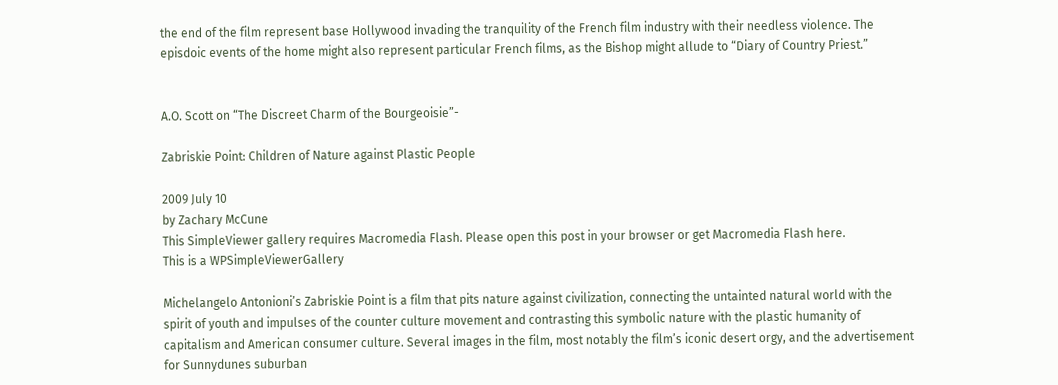the end of the film represent base Hollywood invading the tranquility of the French film industry with their needless violence. The episdoic events of the home might also represent particular French films, as the Bishop might allude to “Diary of Country Priest.”


A.O. Scott on “The Discreet Charm of the Bourgeoisie”-

Zabriskie Point: Children of Nature against Plastic People

2009 July 10
by Zachary McCune
This SimpleViewer gallery requires Macromedia Flash. Please open this post in your browser or get Macromedia Flash here.
This is a WPSimpleViewerGallery

Michelangelo Antonioni’s Zabriskie Point is a film that pits nature against civilization, connecting the untainted natural world with the spirit of youth and impulses of the counter culture movement and contrasting this symbolic nature with the plastic humanity of capitalism and American consumer culture. Several images in the film, most notably the film’s iconic desert orgy, and the advertisement for Sunnydunes suburban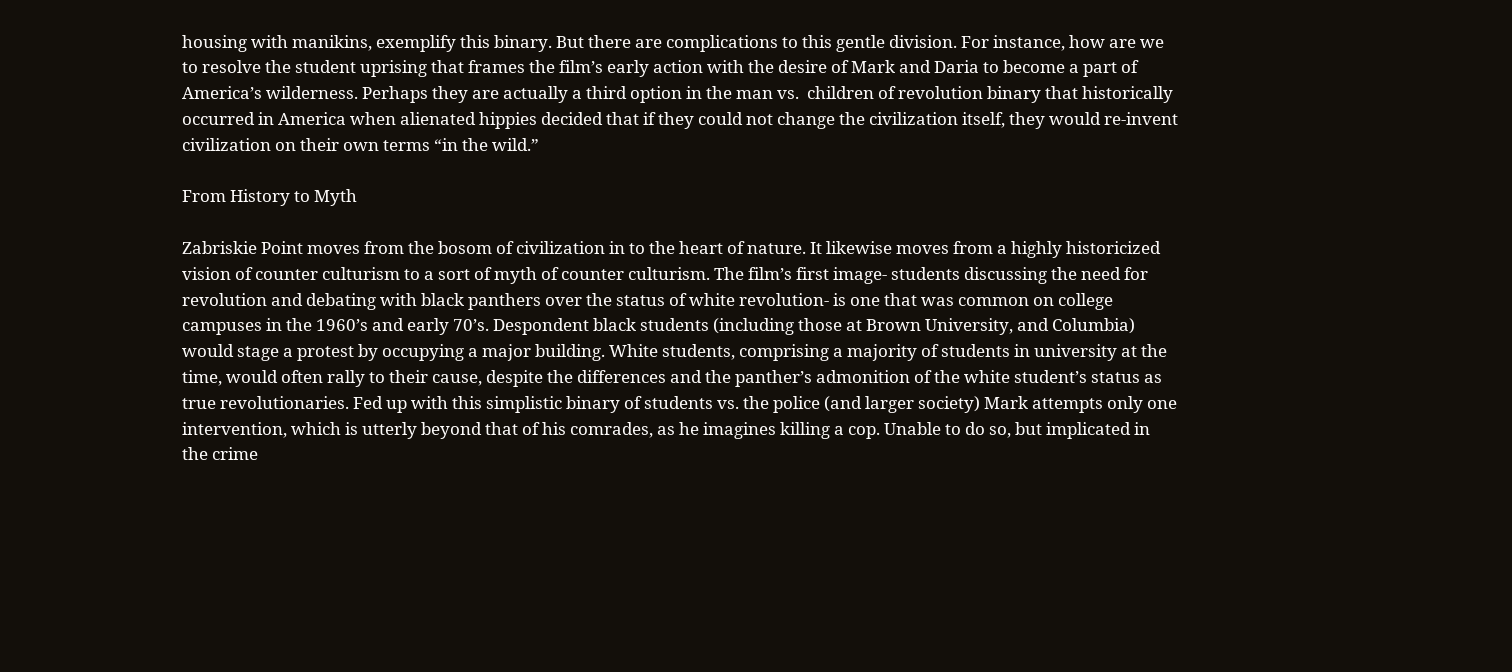housing with manikins, exemplify this binary. But there are complications to this gentle division. For instance, how are we to resolve the student uprising that frames the film’s early action with the desire of Mark and Daria to become a part of America’s wilderness. Perhaps they are actually a third option in the man vs.  children of revolution binary that historically occurred in America when alienated hippies decided that if they could not change the civilization itself, they would re-invent civilization on their own terms “in the wild.”

From History to Myth

Zabriskie Point moves from the bosom of civilization in to the heart of nature. It likewise moves from a highly historicized vision of counter culturism to a sort of myth of counter culturism. The film’s first image- students discussing the need for revolution and debating with black panthers over the status of white revolution- is one that was common on college campuses in the 1960’s and early 70’s. Despondent black students (including those at Brown University, and Columbia) would stage a protest by occupying a major building. White students, comprising a majority of students in university at the time, would often rally to their cause, despite the differences and the panther’s admonition of the white student’s status as true revolutionaries. Fed up with this simplistic binary of students vs. the police (and larger society) Mark attempts only one intervention, which is utterly beyond that of his comrades, as he imagines killing a cop. Unable to do so, but implicated in the crime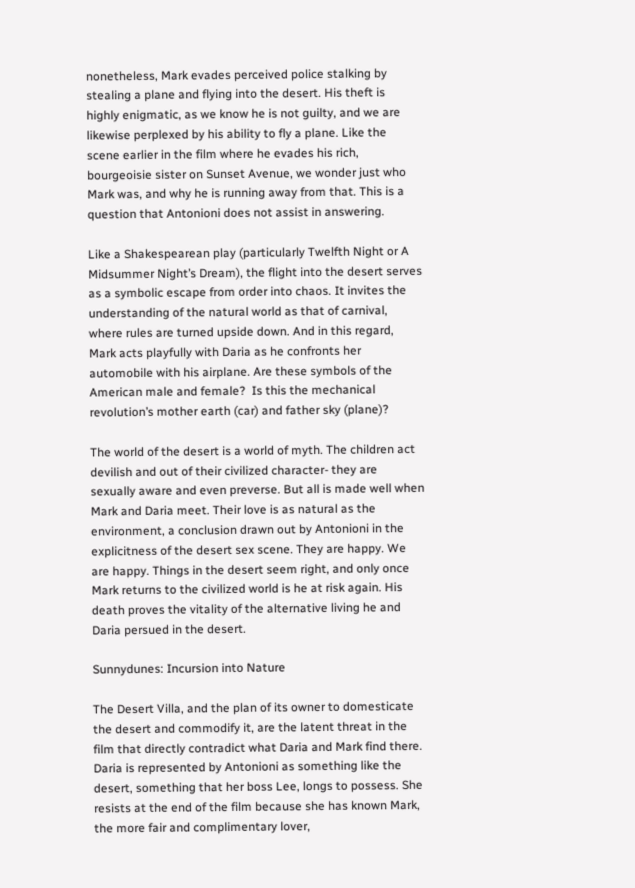nonetheless, Mark evades perceived police stalking by stealing a plane and flying into the desert. His theft is highly enigmatic, as we know he is not guilty, and we are likewise perplexed by his ability to fly a plane. Like the scene earlier in the film where he evades his rich, bourgeoisie sister on Sunset Avenue, we wonder just who Mark was, and why he is running away from that. This is a question that Antonioni does not assist in answering.

Like a Shakespearean play (particularly Twelfth Night or A Midsummer Night’s Dream), the flight into the desert serves as a symbolic escape from order into chaos. It invites the understanding of the natural world as that of carnival, where rules are turned upside down. And in this regard, Mark acts playfully with Daria as he confronts her automobile with his airplane. Are these symbols of the American male and female?  Is this the mechanical revolution’s mother earth (car) and father sky (plane)?

The world of the desert is a world of myth. The children act devilish and out of their civilized character- they are sexually aware and even preverse. But all is made well when Mark and Daria meet. Their love is as natural as the environment, a conclusion drawn out by Antonioni in the explicitness of the desert sex scene. They are happy. We are happy. Things in the desert seem right, and only once Mark returns to the civilized world is he at risk again. His death proves the vitality of the alternative living he and Daria persued in the desert.

Sunnydunes: Incursion into Nature

The Desert Villa, and the plan of its owner to domesticate the desert and commodify it, are the latent threat in the film that directly contradict what Daria and Mark find there. Daria is represented by Antonioni as something like the desert, something that her boss Lee, longs to possess. She resists at the end of the film because she has known Mark, the more fair and complimentary lover,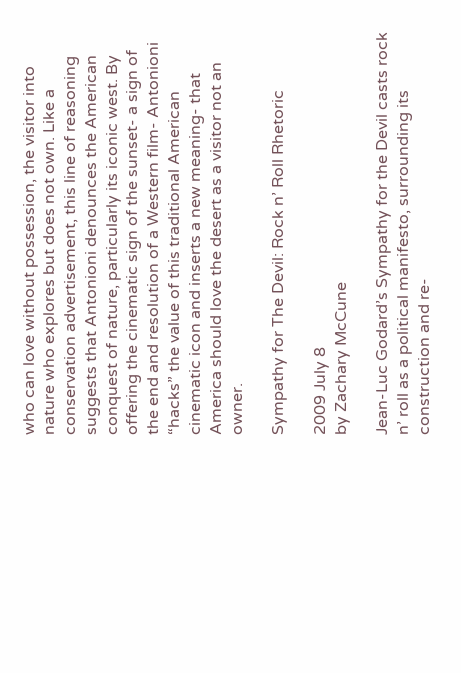who can love without possession, the visitor into nature who explores but does not own. Like a conservation advertisement, this line of reasoning suggests that Antonioni denounces the American conquest of nature, particularly its iconic west. By offering the cinematic sign of the sunset- a sign of the end and resolution of a Western film- Antonioni “hacks” the value of this traditional American cinematic icon and inserts a new meaning- that America should love the desert as a visitor not an owner.

Sympathy for The Devil: Rock n’ Roll Rhetoric

2009 July 8
by Zachary McCune

Jean-Luc Godard’s Sympathy for the Devil casts rock n’ roll as a political manifesto, surrounding its construction and re-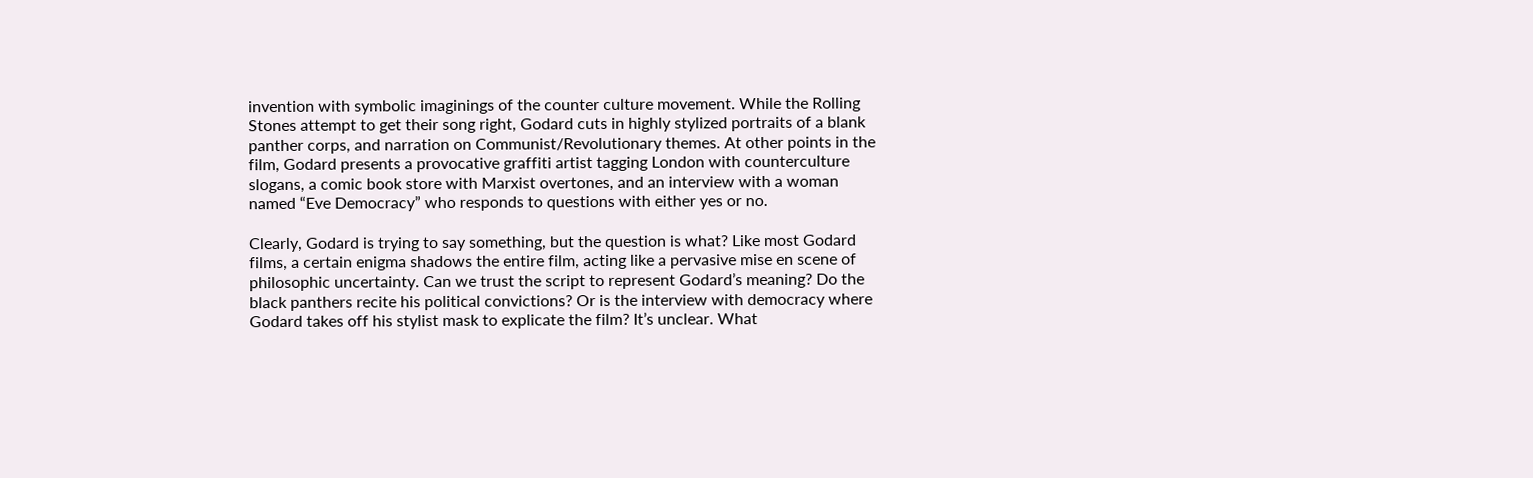invention with symbolic imaginings of the counter culture movement. While the Rolling Stones attempt to get their song right, Godard cuts in highly stylized portraits of a blank panther corps, and narration on Communist/Revolutionary themes. At other points in the film, Godard presents a provocative graffiti artist tagging London with counterculture slogans, a comic book store with Marxist overtones, and an interview with a woman named “Eve Democracy” who responds to questions with either yes or no.

Clearly, Godard is trying to say something, but the question is what? Like most Godard films, a certain enigma shadows the entire film, acting like a pervasive mise en scene of philosophic uncertainty. Can we trust the script to represent Godard’s meaning? Do the black panthers recite his political convictions? Or is the interview with democracy where Godard takes off his stylist mask to explicate the film? It’s unclear. What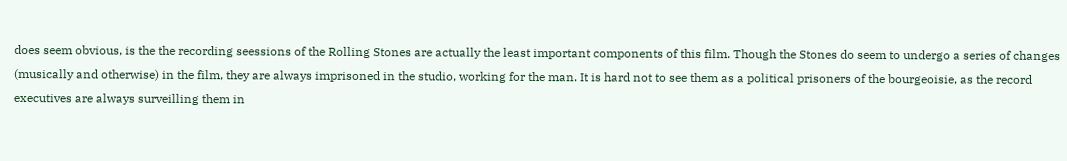does seem obvious, is the the recording seessions of the Rolling Stones are actually the least important components of this film. Though the Stones do seem to undergo a series of changes (musically and otherwise) in the film, they are always imprisoned in the studio, working for the man. It is hard not to see them as a political prisoners of the bourgeoisie, as the record executives are always surveilling them in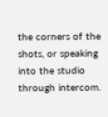the corners of the shots, or speaking into the studio through intercom.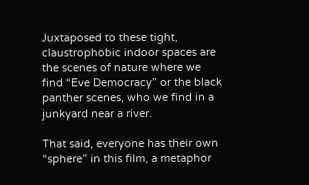Juxtaposed to these tight, claustrophobic indoor spaces are the scenes of nature where we find “Eve Democracy” or the black panther scenes, who we find in a junkyard near a river.

That said, everyone has their own “sphere” in this film, a metaphor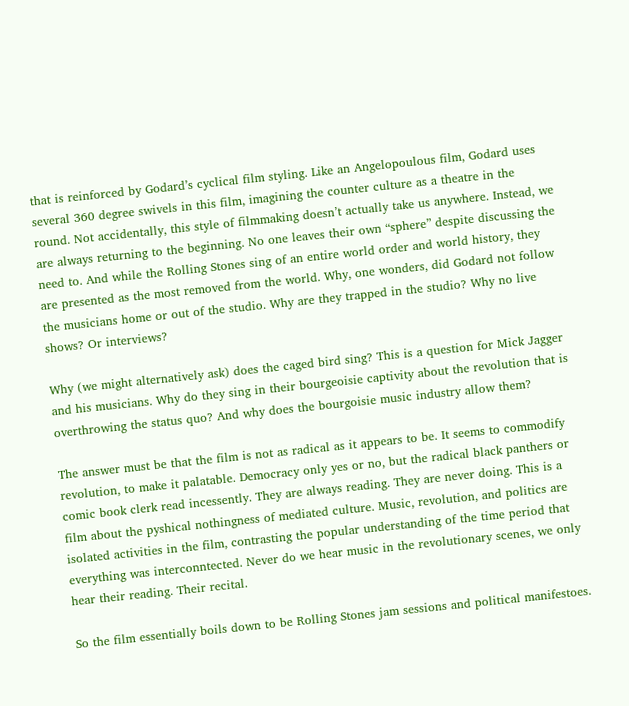that is reinforced by Godard’s cyclical film styling. Like an Angelopoulous film, Godard uses several 360 degree swivels in this film, imagining the counter culture as a theatre in the round. Not accidentally, this style of filmmaking doesn’t actually take us anywhere. Instead, we are always returning to the beginning. No one leaves their own “sphere” despite discussing the need to. And while the Rolling Stones sing of an entire world order and world history, they are presented as the most removed from the world. Why, one wonders, did Godard not follow the musicians home or out of the studio. Why are they trapped in the studio? Why no live shows? Or interviews?

Why (we might alternatively ask) does the caged bird sing? This is a question for Mick Jagger and his musicians. Why do they sing in their bourgeoisie captivity about the revolution that is overthrowing the status quo? And why does the bourgoisie music industry allow them?

The answer must be that the film is not as radical as it appears to be. It seems to commodify revolution, to make it palatable. Democracy only yes or no, but the radical black panthers or comic book clerk read incessently. They are always reading. They are never doing. This is a film about the pyshical nothingness of mediated culture. Music, revolution, and politics are isolated activities in the film, contrasting the popular understanding of the time period that everything was interconntected. Never do we hear music in the revolutionary scenes, we only hear their reading. Their recital.

So the film essentially boils down to be Rolling Stones jam sessions and political manifestoes.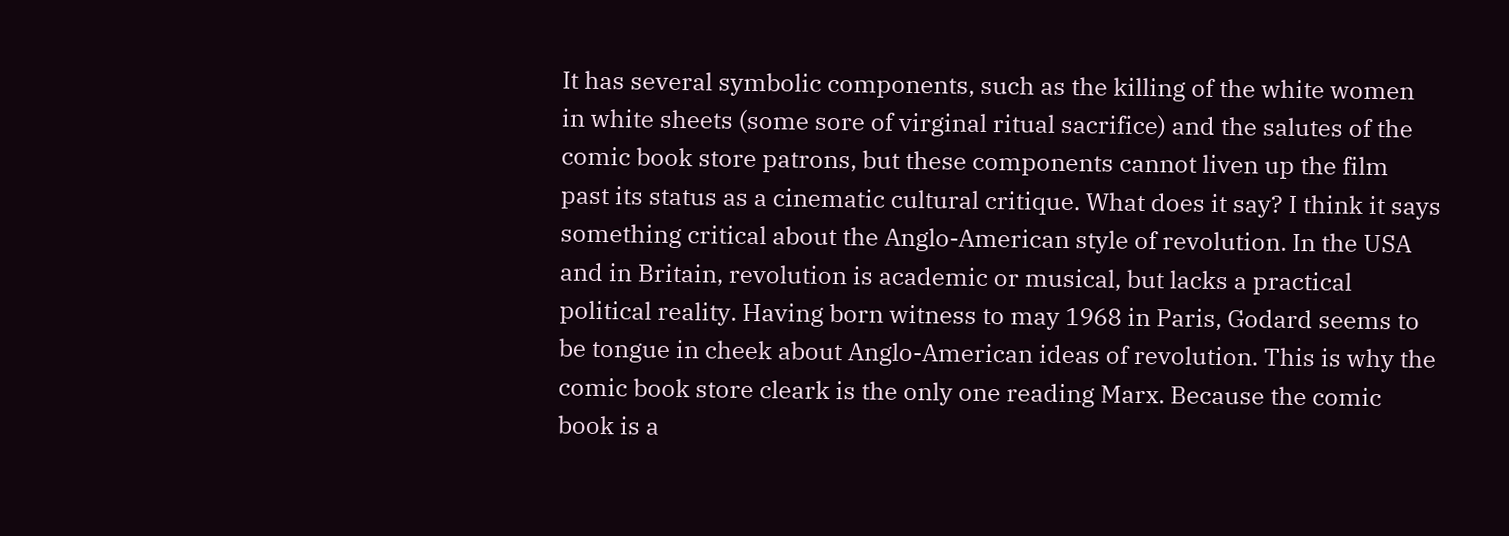It has several symbolic components, such as the killing of the white women in white sheets (some sore of virginal ritual sacrifice) and the salutes of the comic book store patrons, but these components cannot liven up the film past its status as a cinematic cultural critique. What does it say? I think it says something critical about the Anglo-American style of revolution. In the USA and in Britain, revolution is academic or musical, but lacks a practical political reality. Having born witness to may 1968 in Paris, Godard seems to be tongue in cheek about Anglo-American ideas of revolution. This is why the comic book store cleark is the only one reading Marx. Because the comic book is a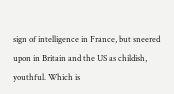sign of intelligence in France, but sneered upon in Britain and the US as childish, youthful. Which is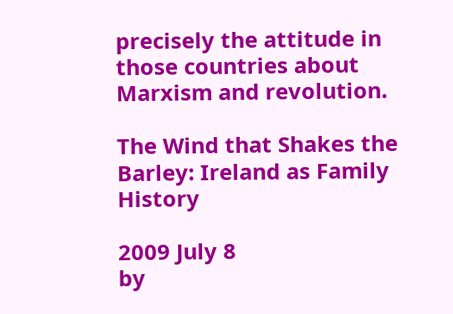precisely the attitude in those countries about Marxism and revolution.

The Wind that Shakes the Barley: Ireland as Family History

2009 July 8
by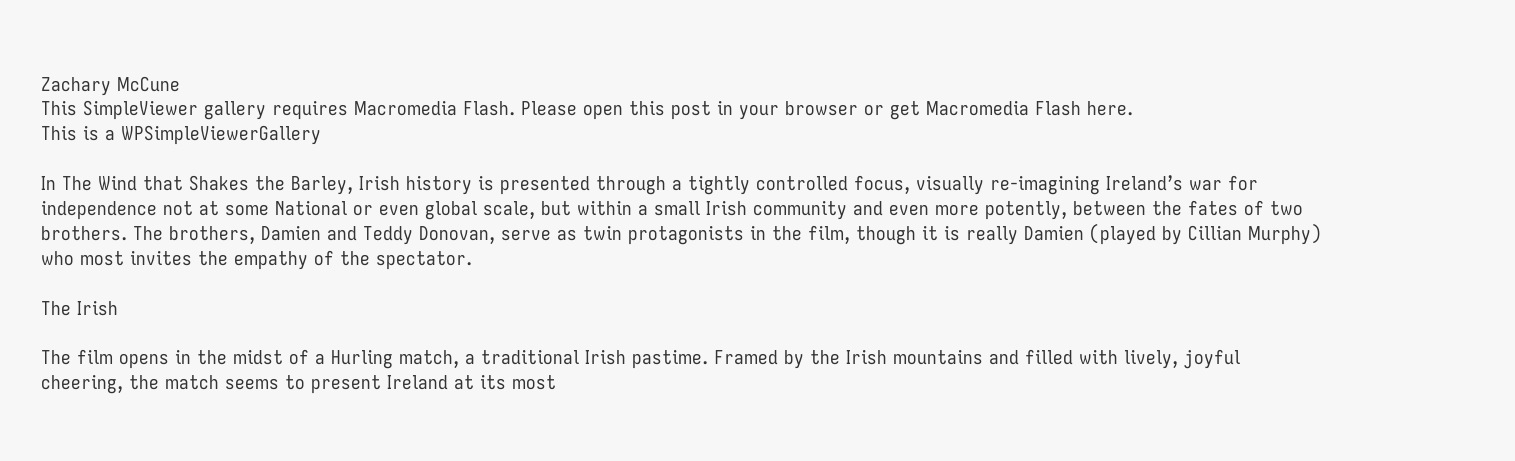Zachary McCune
This SimpleViewer gallery requires Macromedia Flash. Please open this post in your browser or get Macromedia Flash here.
This is a WPSimpleViewerGallery

In The Wind that Shakes the Barley, Irish history is presented through a tightly controlled focus, visually re-imagining Ireland’s war for independence not at some National or even global scale, but within a small Irish community and even more potently, between the fates of two brothers. The brothers, Damien and Teddy Donovan, serve as twin protagonists in the film, though it is really Damien (played by Cillian Murphy) who most invites the empathy of the spectator.

The Irish

The film opens in the midst of a Hurling match, a traditional Irish pastime. Framed by the Irish mountains and filled with lively, joyful cheering, the match seems to present Ireland at its most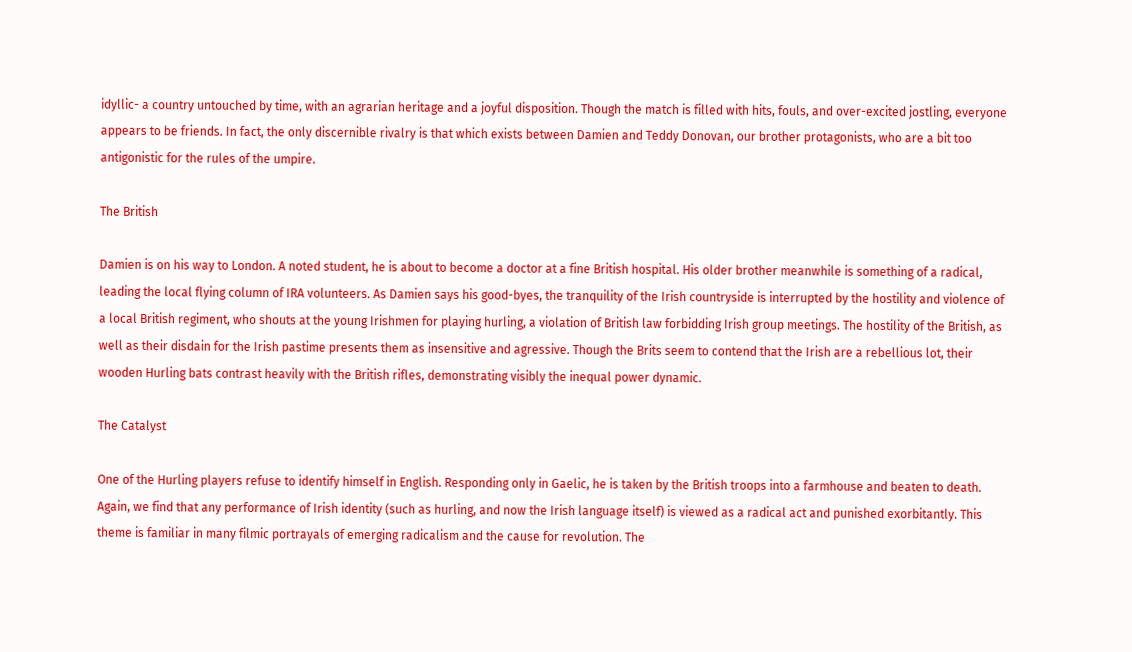idyllic- a country untouched by time, with an agrarian heritage and a joyful disposition. Though the match is filled with hits, fouls, and over-excited jostling, everyone appears to be friends. In fact, the only discernible rivalry is that which exists between Damien and Teddy Donovan, our brother protagonists, who are a bit too antigonistic for the rules of the umpire.

The British

Damien is on his way to London. A noted student, he is about to become a doctor at a fine British hospital. His older brother meanwhile is something of a radical, leading the local flying column of IRA volunteers. As Damien says his good-byes, the tranquility of the Irish countryside is interrupted by the hostility and violence of a local British regiment, who shouts at the young Irishmen for playing hurling, a violation of British law forbidding Irish group meetings. The hostility of the British, as well as their disdain for the Irish pastime presents them as insensitive and agressive. Though the Brits seem to contend that the Irish are a rebellious lot, their wooden Hurling bats contrast heavily with the British rifles, demonstrating visibly the inequal power dynamic.

The Catalyst

One of the Hurling players refuse to identify himself in English. Responding only in Gaelic, he is taken by the British troops into a farmhouse and beaten to death. Again, we find that any performance of Irish identity (such as hurling, and now the Irish language itself) is viewed as a radical act and punished exorbitantly. This theme is familiar in many filmic portrayals of emerging radicalism and the cause for revolution. The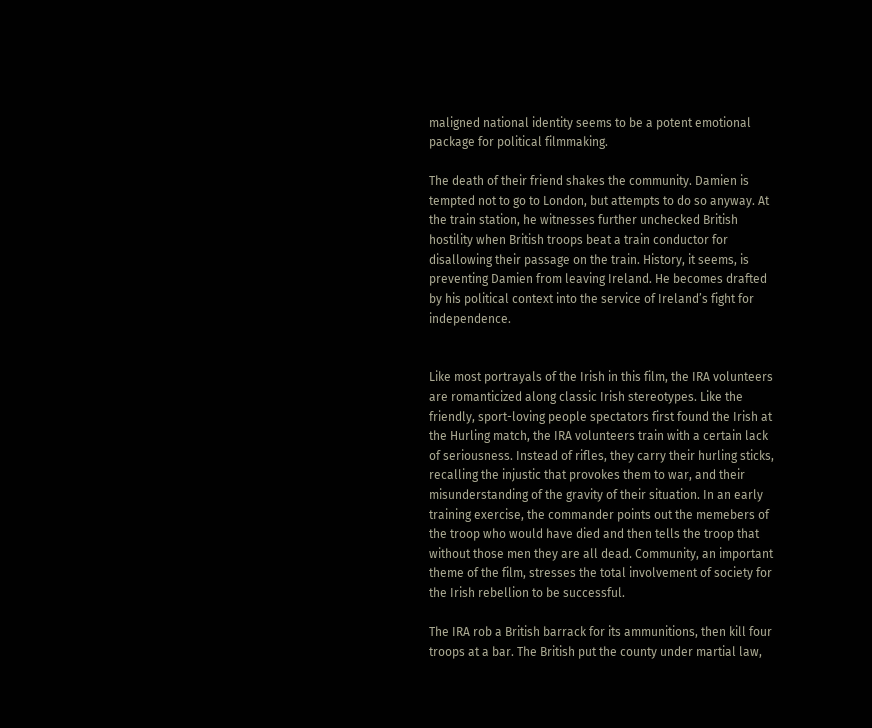maligned national identity seems to be a potent emotional package for political filmmaking.

The death of their friend shakes the community. Damien is tempted not to go to London, but attempts to do so anyway. At the train station, he witnesses further unchecked British hostility when British troops beat a train conductor for disallowing their passage on the train. History, it seems, is preventing Damien from leaving Ireland. He becomes drafted by his political context into the service of Ireland’s fight for independence.


Like most portrayals of the Irish in this film, the IRA volunteers are romanticized along classic Irish stereotypes. Like the friendly, sport-loving people spectators first found the Irish at the Hurling match, the IRA volunteers train with a certain lack of seriousness. Instead of rifles, they carry their hurling sticks, recalling the injustic that provokes them to war, and their misunderstanding of the gravity of their situation. In an early training exercise, the commander points out the memebers of the troop who would have died and then tells the troop that without those men they are all dead. Community, an important theme of the film, stresses the total involvement of society for the Irish rebellion to be successful.

The IRA rob a British barrack for its ammunitions, then kill four troops at a bar. The British put the county under martial law,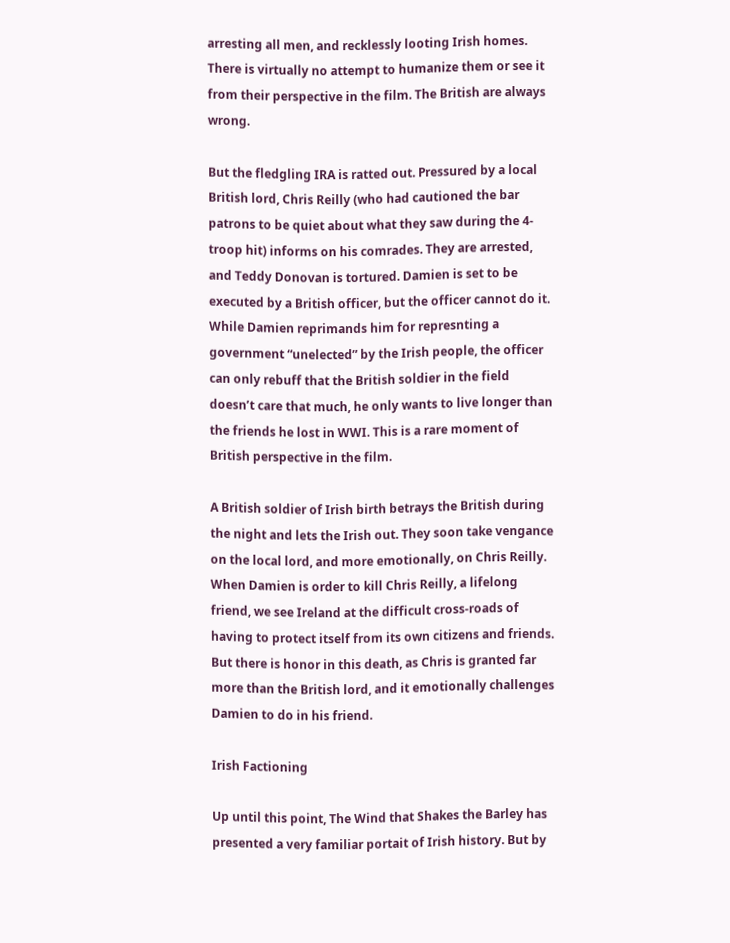arresting all men, and recklessly looting Irish homes. There is virtually no attempt to humanize them or see it from their perspective in the film. The British are always wrong.

But the fledgling IRA is ratted out. Pressured by a local British lord, Chris Reilly (who had cautioned the bar patrons to be quiet about what they saw during the 4-troop hit) informs on his comrades. They are arrested, and Teddy Donovan is tortured. Damien is set to be executed by a British officer, but the officer cannot do it. While Damien reprimands him for represnting a government “unelected” by the Irish people, the officer can only rebuff that the British soldier in the field doesn’t care that much, he only wants to live longer than the friends he lost in WWI. This is a rare moment of British perspective in the film.

A British soldier of Irish birth betrays the British during the night and lets the Irish out. They soon take vengance on the local lord, and more emotionally, on Chris Reilly. When Damien is order to kill Chris Reilly, a lifelong friend, we see Ireland at the difficult cross-roads of having to protect itself from its own citizens and friends. But there is honor in this death, as Chris is granted far more than the British lord, and it emotionally challenges Damien to do in his friend.

Irish Factioning

Up until this point, The Wind that Shakes the Barley has presented a very familiar portait of Irish history. But by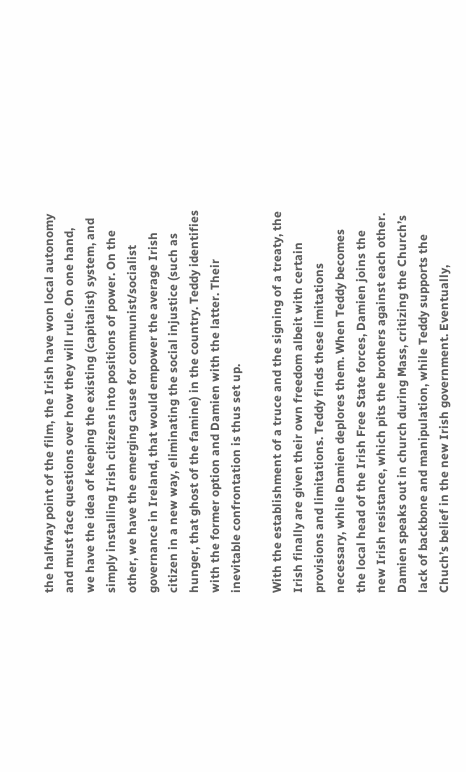the halfway point of the film, the Irish have won local autonomy and must face questions over how they will rule. On one hand, we have the idea of keeping the existing (capitalist) system, and simply installing Irish citizens into positions of power. On the other, we have the emerging cause for communist/socialist governance in Ireland, that would empower the average Irish citizen in a new way, eliminating the social injustice (such as hunger, that ghost of the famine) in the country. Teddy identifies with the former option and Damien with the latter. Their inevitable confrontation is thus set up.

With the establishment of a truce and the signing of a treaty, the Irish finally are given their own freedom albeit with certain provisions and limitations. Teddy finds these limitations necessary, while Damien deplores them. When Teddy becomes the local head of the Irish Free State forces, Damien joins the new Irish resistance, which pits the brothers against each other. Damien speaks out in church during Mass, critizing the Church’s lack of backbone and manipulation, while Teddy supports the Chuch’s belief in the new Irish government. Eventually,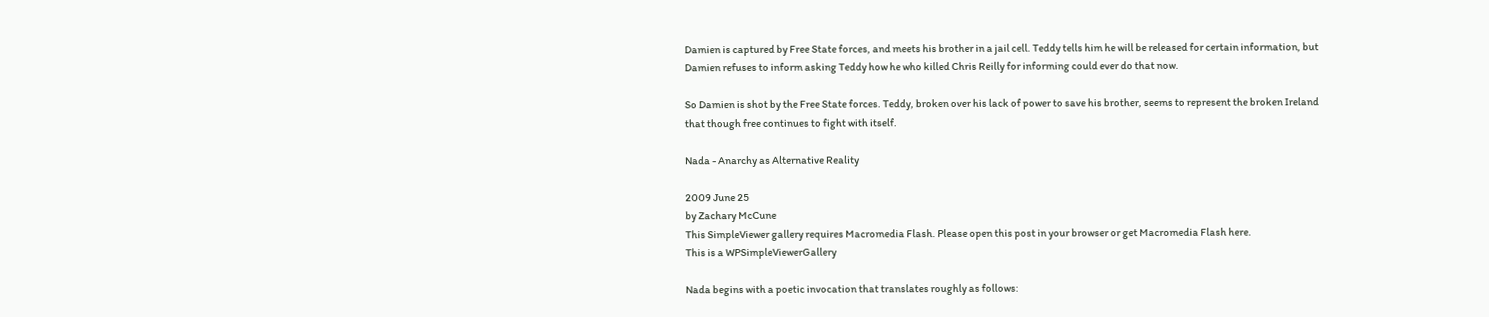Damien is captured by Free State forces, and meets his brother in a jail cell. Teddy tells him he will be released for certain information, but Damien refuses to inform asking Teddy how he who killed Chris Reilly for informing could ever do that now.

So Damien is shot by the Free State forces. Teddy, broken over his lack of power to save his brother, seems to represent the broken Ireland that though free continues to fight with itself.

Nada - Anarchy as Alternative Reality

2009 June 25
by Zachary McCune
This SimpleViewer gallery requires Macromedia Flash. Please open this post in your browser or get Macromedia Flash here.
This is a WPSimpleViewerGallery

Nada begins with a poetic invocation that translates roughly as follows: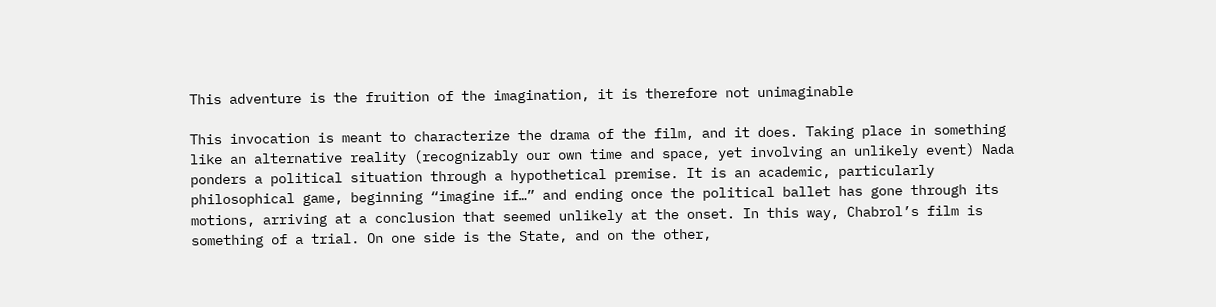This adventure is the fruition of the imagination, it is therefore not unimaginable

This invocation is meant to characterize the drama of the film, and it does. Taking place in something like an alternative reality (recognizably our own time and space, yet involving an unlikely event) Nada ponders a political situation through a hypothetical premise. It is an academic, particularly philosophical game, beginning “imagine if…” and ending once the political ballet has gone through its motions, arriving at a conclusion that seemed unlikely at the onset. In this way, Chabrol’s film is something of a trial. On one side is the State, and on the other,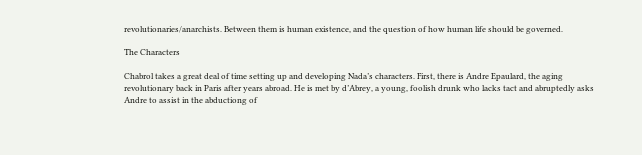revolutionaries/anarchists. Between them is human existence, and the question of how human life should be governed.

The Characters

Chabrol takes a great deal of time setting up and developing Nada’s characters. First, there is Andre Epaulard, the aging revolutionary back in Paris after years abroad. He is met by d’Abrey, a young, foolish drunk who lacks tact and abruptedly asks Andre to assist in the abductiong of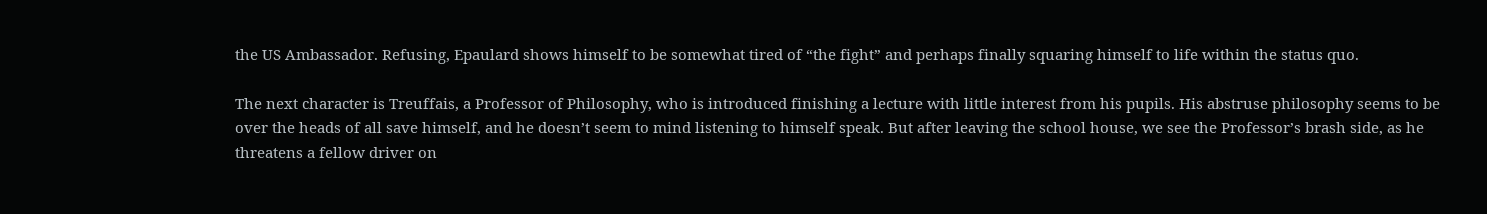the US Ambassador. Refusing, Epaulard shows himself to be somewhat tired of “the fight” and perhaps finally squaring himself to life within the status quo.

The next character is Treuffais, a Professor of Philosophy, who is introduced finishing a lecture with little interest from his pupils. His abstruse philosophy seems to be over the heads of all save himself, and he doesn’t seem to mind listening to himself speak. But after leaving the school house, we see the Professor’s brash side, as he threatens a fellow driver on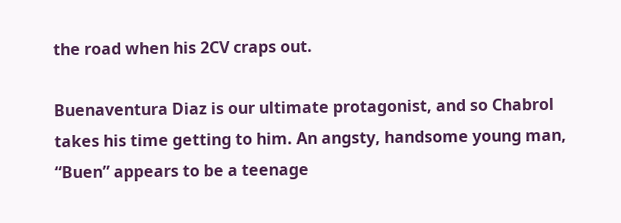the road when his 2CV craps out.

Buenaventura Diaz is our ultimate protagonist, and so Chabrol takes his time getting to him. An angsty, handsome young man, “Buen” appears to be a teenage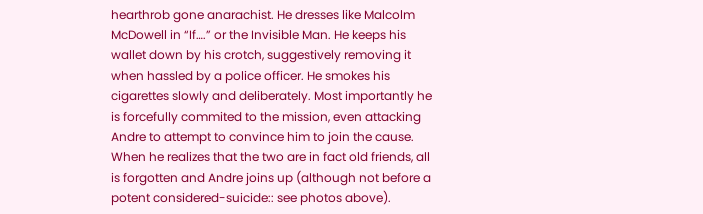hearthrob gone anarachist. He dresses like Malcolm McDowell in “If….” or the Invisible Man. He keeps his wallet down by his crotch, suggestively removing it when hassled by a police officer. He smokes his cigarettes slowly and deliberately. Most importantly he is forcefully commited to the mission, even attacking Andre to attempt to convince him to join the cause. When he realizes that the two are in fact old friends, all is forgotten and Andre joins up (although not before a potent considered-suicide:: see photos above).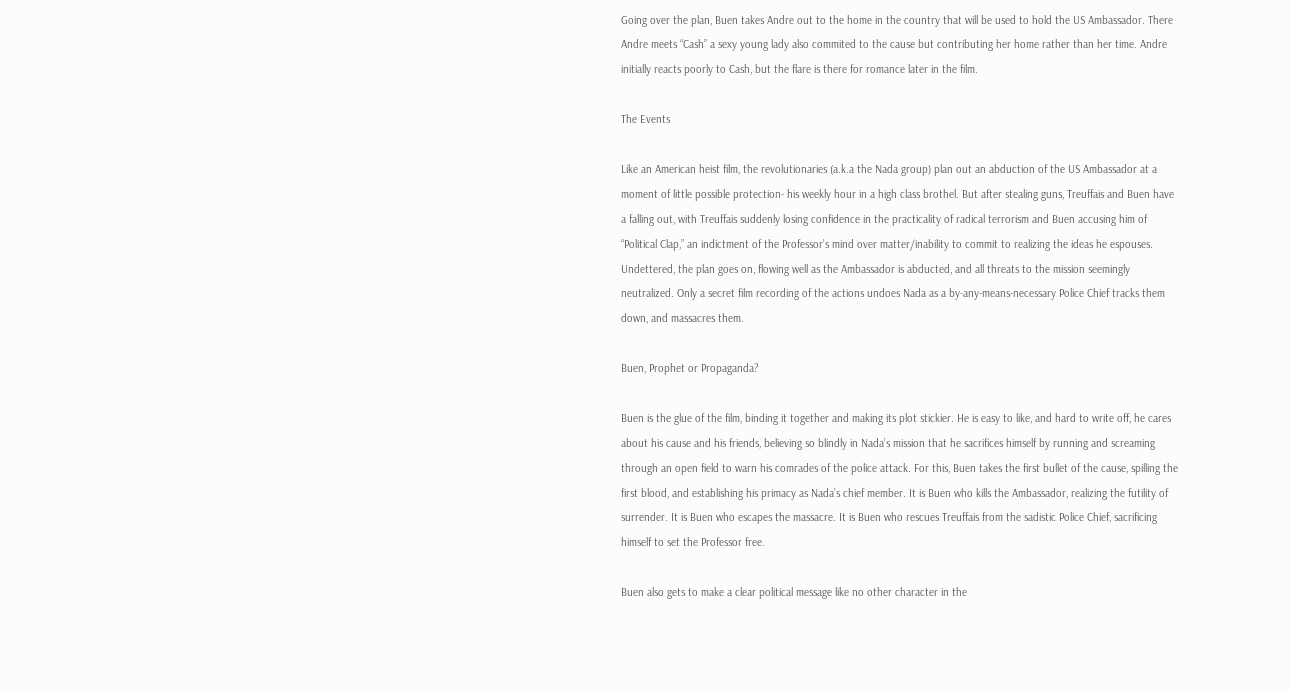Going over the plan, Buen takes Andre out to the home in the country that will be used to hold the US Ambassador. There Andre meets “Cash” a sexy young lady also commited to the cause but contributing her home rather than her time. Andre initially reacts poorly to Cash, but the flare is there for romance later in the film.

The Events

Like an American heist film, the revolutionaries (a.k.a the Nada group) plan out an abduction of the US Ambassador at a moment of little possible protection- his weekly hour in a high class brothel. But after stealing guns, Treuffais and Buen have a falling out, with Treuffais suddenly losing confidence in the practicality of radical terrorism and Buen accusing him of “Political Clap,” an indictment of the Professor’s mind over matter/inability to commit to realizing the ideas he espouses. Undettered, the plan goes on, flowing well as the Ambassador is abducted, and all threats to the mission seemingly neutralized. Only a secret film recording of the actions undoes Nada as a by-any-means-necessary Police Chief tracks them down, and massacres them.

Buen, Prophet or Propaganda?

Buen is the glue of the film, binding it together and making its plot stickier. He is easy to like, and hard to write off, he cares about his cause and his friends, believing so blindly in Nada’s mission that he sacrifices himself by running and screaming through an open field to warn his comrades of the police attack. For this, Buen takes the first bullet of the cause, spilling the first blood, and establishing his primacy as Nada’s chief member. It is Buen who kills the Ambassador, realizing the futility of surrender. It is Buen who escapes the massacre. It is Buen who rescues Treuffais from the sadistic Police Chief, sacrificing himself to set the Professor free.

Buen also gets to make a clear political message like no other character in the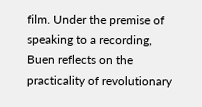film. Under the premise of speaking to a recording, Buen reflects on the practicality of revolutionary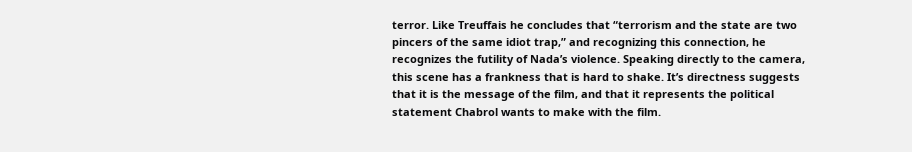terror. Like Treuffais he concludes that “terrorism and the state are two pincers of the same idiot trap,” and recognizing this connection, he recognizes the futility of Nada’s violence. Speaking directly to the camera, this scene has a frankness that is hard to shake. It’s directness suggests that it is the message of the film, and that it represents the political statement Chabrol wants to make with the film.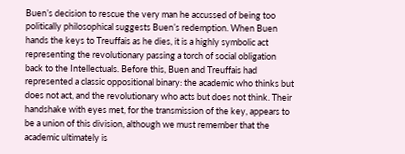Buen’s decision to rescue the very man he accussed of being too politically philosophical suggests Buen’s redemption. When Buen hands the keys to Treuffais as he dies, it is a highly symbolic act representing the revolutionary passing a torch of social obligation back to the Intellectuals. Before this, Buen and Treuffais had represented a classic oppositional binary: the academic who thinks but does not act, and the revolutionary who acts but does not think. Their handshake with eyes met, for the transmission of the key, appears to be a union of this division, although we must remember that the academic ultimately is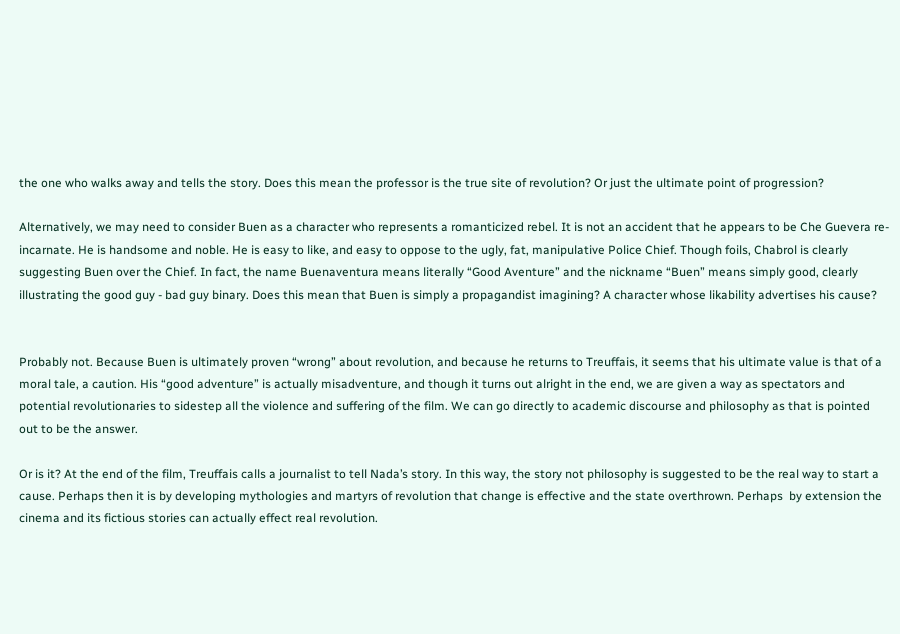the one who walks away and tells the story. Does this mean the professor is the true site of revolution? Or just the ultimate point of progression?

Alternatively, we may need to consider Buen as a character who represents a romanticized rebel. It is not an accident that he appears to be Che Guevera re-incarnate. He is handsome and noble. He is easy to like, and easy to oppose to the ugly, fat, manipulative Police Chief. Though foils, Chabrol is clearly suggesting Buen over the Chief. In fact, the name Buenaventura means literally “Good Aventure” and the nickname “Buen” means simply good, clearly illustrating the good guy - bad guy binary. Does this mean that Buen is simply a propagandist imagining? A character whose likability advertises his cause?


Probably not. Because Buen is ultimately proven “wrong” about revolution, and because he returns to Treuffais, it seems that his ultimate value is that of a moral tale, a caution. His “good adventure” is actually misadventure, and though it turns out alright in the end, we are given a way as spectators and potential revolutionaries to sidestep all the violence and suffering of the film. We can go directly to academic discourse and philosophy as that is pointed out to be the answer.

Or is it? At the end of the film, Treuffais calls a journalist to tell Nada’s story. In this way, the story not philosophy is suggested to be the real way to start a cause. Perhaps then it is by developing mythologies and martyrs of revolution that change is effective and the state overthrown. Perhaps  by extension the cinema and its fictious stories can actually effect real revolution.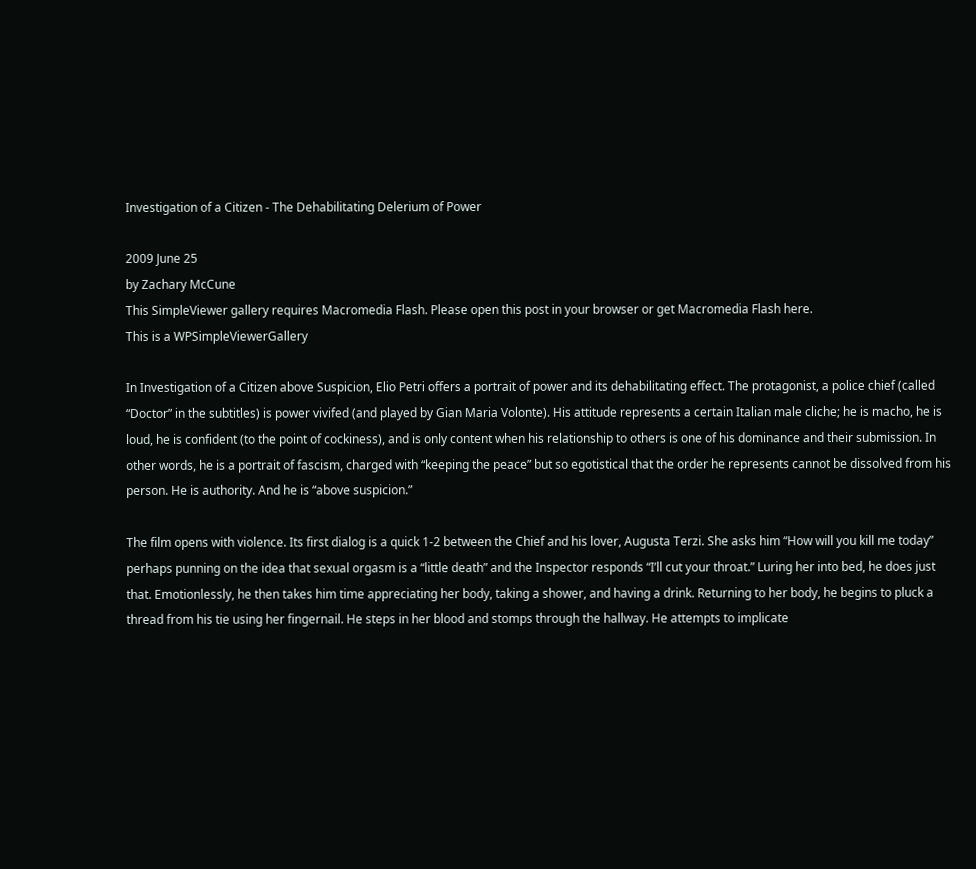Investigation of a Citizen - The Dehabilitating Delerium of Power

2009 June 25
by Zachary McCune
This SimpleViewer gallery requires Macromedia Flash. Please open this post in your browser or get Macromedia Flash here.
This is a WPSimpleViewerGallery

In Investigation of a Citizen above Suspicion, Elio Petri offers a portrait of power and its dehabilitating effect. The protagonist, a police chief (called “Doctor” in the subtitles) is power vivifed (and played by Gian Maria Volonte). His attitude represents a certain Italian male cliche; he is macho, he is loud, he is confident (to the point of cockiness), and is only content when his relationship to others is one of his dominance and their submission. In other words, he is a portrait of fascism, charged with “keeping the peace” but so egotistical that the order he represents cannot be dissolved from his person. He is authority. And he is “above suspicion.”

The film opens with violence. Its first dialog is a quick 1-2 between the Chief and his lover, Augusta Terzi. She asks him “How will you kill me today” perhaps punning on the idea that sexual orgasm is a “little death” and the Inspector responds “I’ll cut your throat.” Luring her into bed, he does just that. Emotionlessly, he then takes him time appreciating her body, taking a shower, and having a drink. Returning to her body, he begins to pluck a thread from his tie using her fingernail. He steps in her blood and stomps through the hallway. He attempts to implicate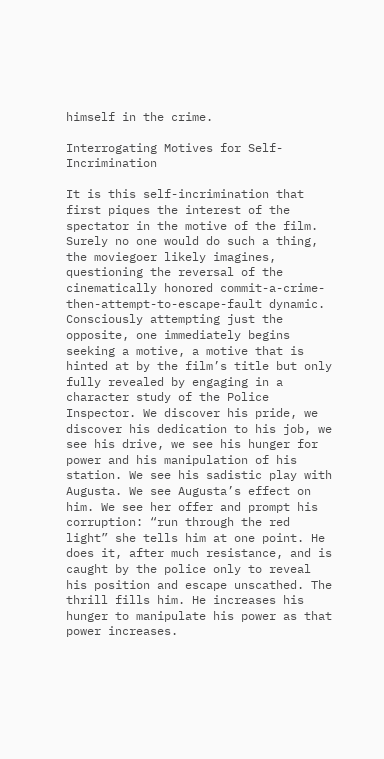himself in the crime.

Interrogating Motives for Self-Incrimination

It is this self-incrimination that first piques the interest of the spectator in the motive of the film. Surely no one would do such a thing, the moviegoer likely imagines, questioning the reversal of the cinematically honored commit-a-crime-then-attempt-to-escape-fault dynamic. Consciously attempting just the opposite, one immediately begins seeking a motive, a motive that is hinted at by the film’s title but only fully revealed by engaging in a character study of the Police Inspector. We discover his pride, we discover his dedication to his job, we see his drive, we see his hunger for power and his manipulation of his station. We see his sadistic play with Augusta. We see Augusta’s effect on him. We see her offer and prompt his corruption: “run through the red light” she tells him at one point. He does it, after much resistance, and is caught by the police only to reveal his position and escape unscathed. The thrill fills him. He increases his hunger to manipulate his power as that power increases.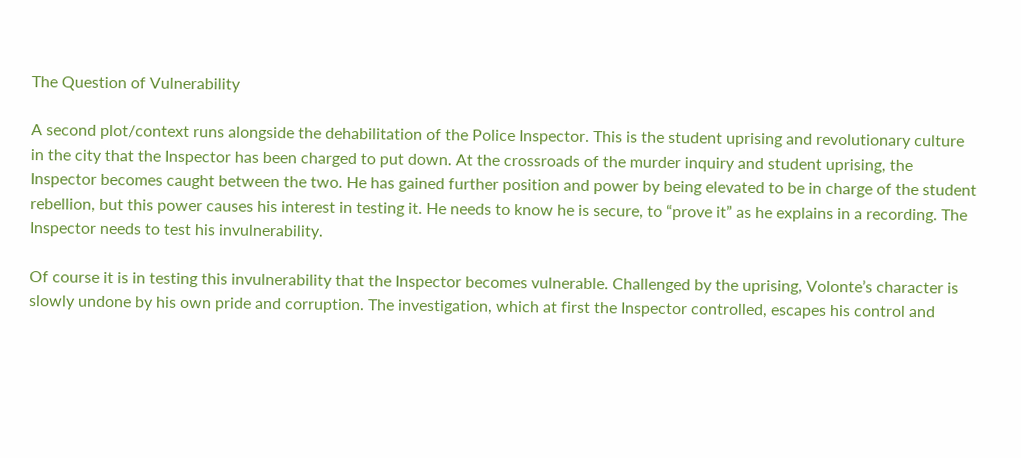The Question of Vulnerability

A second plot/context runs alongside the dehabilitation of the Police Inspector. This is the student uprising and revolutionary culture in the city that the Inspector has been charged to put down. At the crossroads of the murder inquiry and student uprising, the Inspector becomes caught between the two. He has gained further position and power by being elevated to be in charge of the student rebellion, but this power causes his interest in testing it. He needs to know he is secure, to “prove it” as he explains in a recording. The Inspector needs to test his invulnerability.

Of course it is in testing this invulnerability that the Inspector becomes vulnerable. Challenged by the uprising, Volonte’s character is slowly undone by his own pride and corruption. The investigation, which at first the Inspector controlled, escapes his control and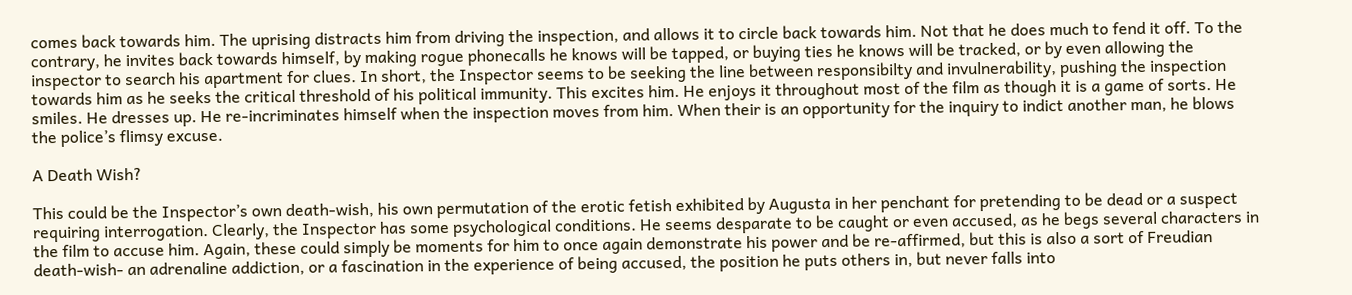comes back towards him. The uprising distracts him from driving the inspection, and allows it to circle back towards him. Not that he does much to fend it off. To the contrary, he invites back towards himself, by making rogue phonecalls he knows will be tapped, or buying ties he knows will be tracked, or by even allowing the inspector to search his apartment for clues. In short, the Inspector seems to be seeking the line between responsibilty and invulnerability, pushing the inspection towards him as he seeks the critical threshold of his political immunity. This excites him. He enjoys it throughout most of the film as though it is a game of sorts. He smiles. He dresses up. He re-incriminates himself when the inspection moves from him. When their is an opportunity for the inquiry to indict another man, he blows the police’s flimsy excuse.

A Death Wish?

This could be the Inspector’s own death-wish, his own permutation of the erotic fetish exhibited by Augusta in her penchant for pretending to be dead or a suspect requiring interrogation. Clearly, the Inspector has some psychological conditions. He seems desparate to be caught or even accused, as he begs several characters in the film to accuse him. Again, these could simply be moments for him to once again demonstrate his power and be re-affirmed, but this is also a sort of Freudian death-wish- an adrenaline addiction, or a fascination in the experience of being accused, the position he puts others in, but never falls into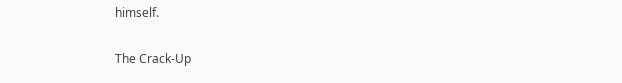himself.

The Crack-Up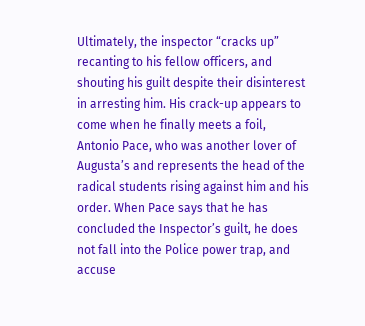Ultimately, the inspector “cracks up” recanting to his fellow officers, and shouting his guilt despite their disinterest in arresting him. His crack-up appears to come when he finally meets a foil, Antonio Pace, who was another lover of Augusta’s and represents the head of the radical students rising against him and his order. When Pace says that he has concluded the Inspector’s guilt, he does not fall into the Police power trap, and accuse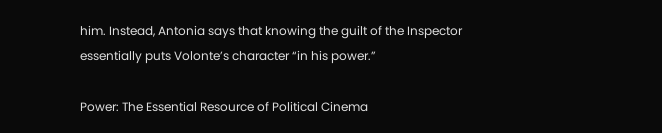him. Instead, Antonia says that knowing the guilt of the Inspector essentially puts Volonte’s character “in his power.”

Power: The Essential Resource of Political Cinema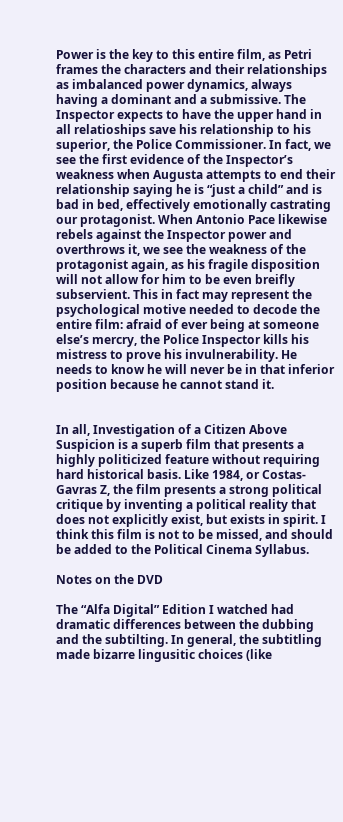Power is the key to this entire film, as Petri frames the characters and their relationships as imbalanced power dynamics, always having a dominant and a submissive. The Inspector expects to have the upper hand in all relatioships save his relationship to his superior, the Police Commissioner. In fact, we see the first evidence of the Inspector’s weakness when Augusta attempts to end their relationship saying he is “just a child” and is bad in bed, effectively emotionally castrating our protagonist. When Antonio Pace likewise rebels against the Inspector power and overthrows it, we see the weakness of the protagonist again, as his fragile disposition will not allow for him to be even breifly subservient. This in fact may represent the psychological motive needed to decode the entire film: afraid of ever being at someone else’s mercry, the Police Inspector kills his mistress to prove his invulnerability. He needs to know he will never be in that inferior position because he cannot stand it.


In all, Investigation of a Citizen Above Suspicion is a superb film that presents a highly politicized feature without requiring hard historical basis. Like 1984, or Costas-Gavras Z, the film presents a strong political critique by inventing a political reality that does not explicitly exist, but exists in spirit. I think this film is not to be missed, and should be added to the Political Cinema Syllabus.

Notes on the DVD

The “Alfa Digital” Edition I watched had dramatic differences between the dubbing and the subtilting. In general, the subtitling made bizarre lingusitic choices (like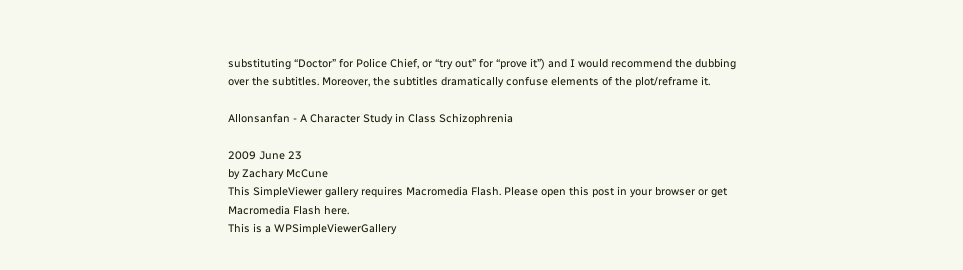substituting “Doctor” for Police Chief, or “try out” for “prove it”) and I would recommend the dubbing over the subtitles. Moreover, the subtitles dramatically confuse elements of the plot/reframe it.

Allonsanfan - A Character Study in Class Schizophrenia

2009 June 23
by Zachary McCune
This SimpleViewer gallery requires Macromedia Flash. Please open this post in your browser or get Macromedia Flash here.
This is a WPSimpleViewerGallery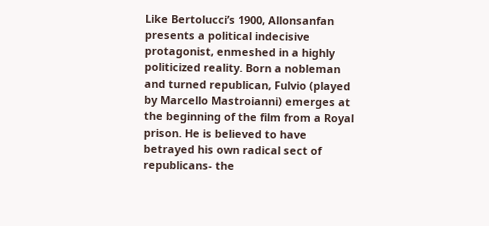Like Bertolucci’s 1900, Allonsanfan presents a political indecisive protagonist, enmeshed in a highly politicized reality. Born a nobleman and turned republican, Fulvio (played by Marcello Mastroianni) emerges at the beginning of the film from a Royal prison. He is believed to have betrayed his own radical sect of republicans- the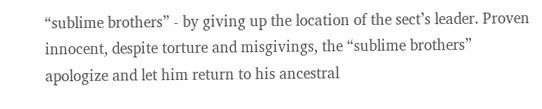“sublime brothers” - by giving up the location of the sect’s leader. Proven innocent, despite torture and misgivings, the “sublime brothers” apologize and let him return to his ancestral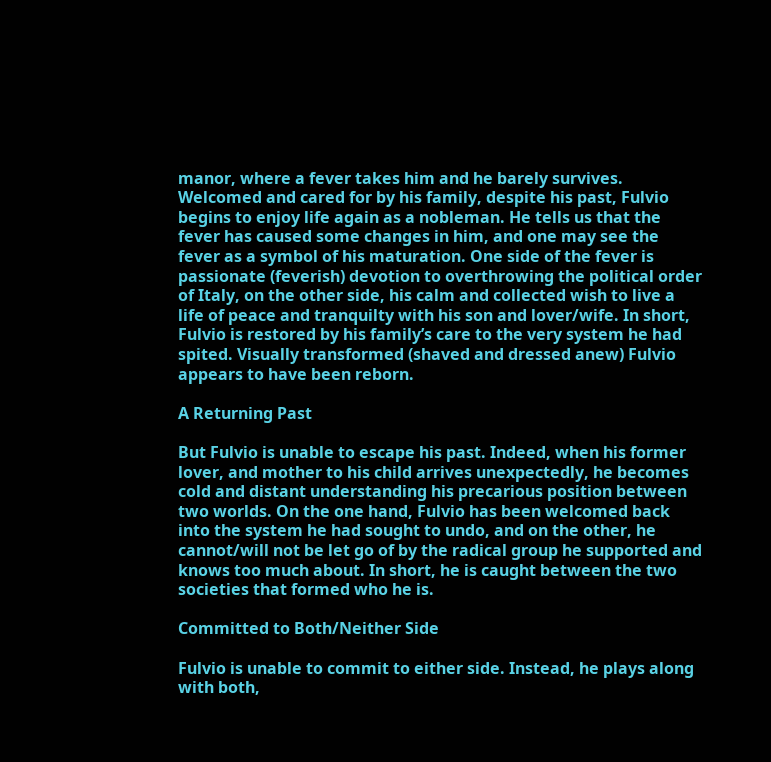manor, where a fever takes him and he barely survives. Welcomed and cared for by his family, despite his past, Fulvio begins to enjoy life again as a nobleman. He tells us that the fever has caused some changes in him, and one may see the fever as a symbol of his maturation. One side of the fever is passionate (feverish) devotion to overthrowing the political order of Italy, on the other side, his calm and collected wish to live a life of peace and tranquilty with his son and lover/wife. In short, Fulvio is restored by his family’s care to the very system he had spited. Visually transformed (shaved and dressed anew) Fulvio appears to have been reborn.

A Returning Past

But Fulvio is unable to escape his past. Indeed, when his former lover, and mother to his child arrives unexpectedly, he becomes cold and distant understanding his precarious position between two worlds. On the one hand, Fulvio has been welcomed back into the system he had sought to undo, and on the other, he cannot/will not be let go of by the radical group he supported and knows too much about. In short, he is caught between the two societies that formed who he is.

Committed to Both/Neither Side

Fulvio is unable to commit to either side. Instead, he plays along with both,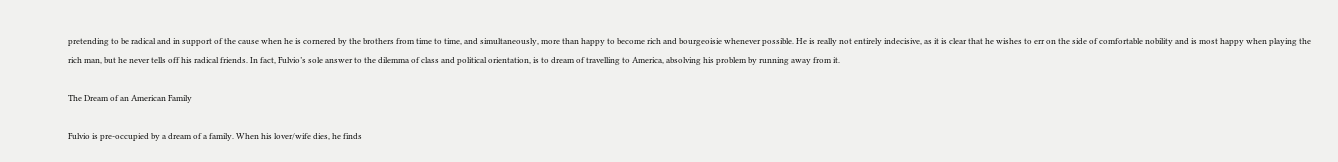pretending to be radical and in support of the cause when he is cornered by the brothers from time to time, and simultaneously, more than happy to become rich and bourgeoisie whenever possible. He is really not entirely indecisive, as it is clear that he wishes to err on the side of comfortable nobility and is most happy when playing the rich man, but he never tells off his radical friends. In fact, Fulvio’s sole answer to the dilemma of class and political orientation, is to dream of travelling to America, absolving his problem by running away from it.

The Dream of an American Family

Fulvio is pre-occupied by a dream of a family. When his lover/wife dies, he finds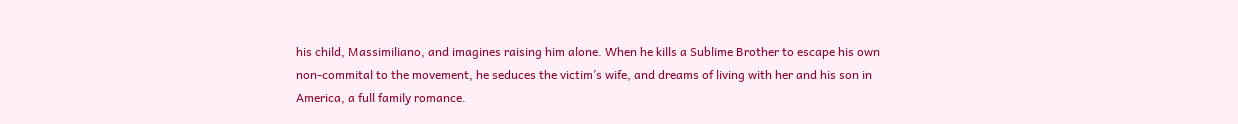his child, Massimiliano, and imagines raising him alone. When he kills a Sublime Brother to escape his own non-commital to the movement, he seduces the victim’s wife, and dreams of living with her and his son in America, a full family romance.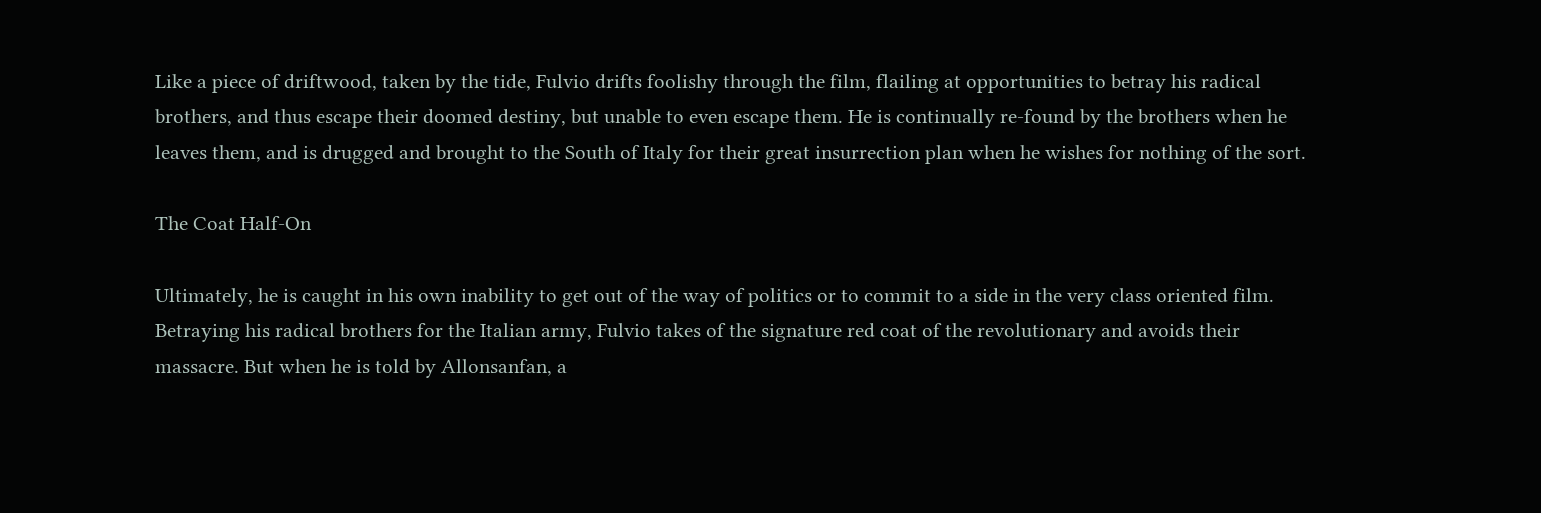Like a piece of driftwood, taken by the tide, Fulvio drifts foolishy through the film, flailing at opportunities to betray his radical brothers, and thus escape their doomed destiny, but unable to even escape them. He is continually re-found by the brothers when he leaves them, and is drugged and brought to the South of Italy for their great insurrection plan when he wishes for nothing of the sort.

The Coat Half-On

Ultimately, he is caught in his own inability to get out of the way of politics or to commit to a side in the very class oriented film. Betraying his radical brothers for the Italian army, Fulvio takes of the signature red coat of the revolutionary and avoids their massacre. But when he is told by Allonsanfan, a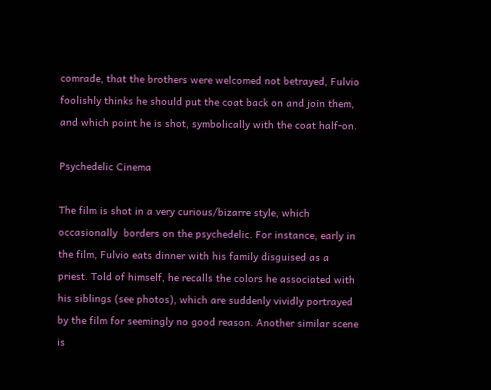comrade, that the brothers were welcomed not betrayed, Fulvio foolishly thinks he should put the coat back on and join them, and which point he is shot, symbolically with the coat half-on.

Psychedelic Cinema

The film is shot in a very curious/bizarre style, which occasionally  borders on the psychedelic. For instance, early in the film, Fulvio eats dinner with his family disguised as a priest. Told of himself, he recalls the colors he associated with his siblings (see photos), which are suddenly vividly portrayed by the film for seemingly no good reason. Another similar scene is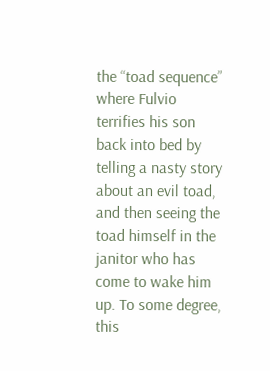the “toad sequence” where Fulvio terrifies his son back into bed by telling a nasty story about an evil toad, and then seeing the toad himself in the janitor who has come to wake him up. To some degree, this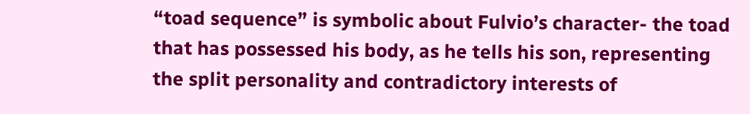“toad sequence” is symbolic about Fulvio’s character- the toad that has possessed his body, as he tells his son, representing the split personality and contradictory interests of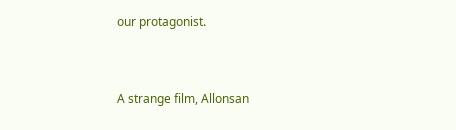our protagonist.


A strange film, Allonsan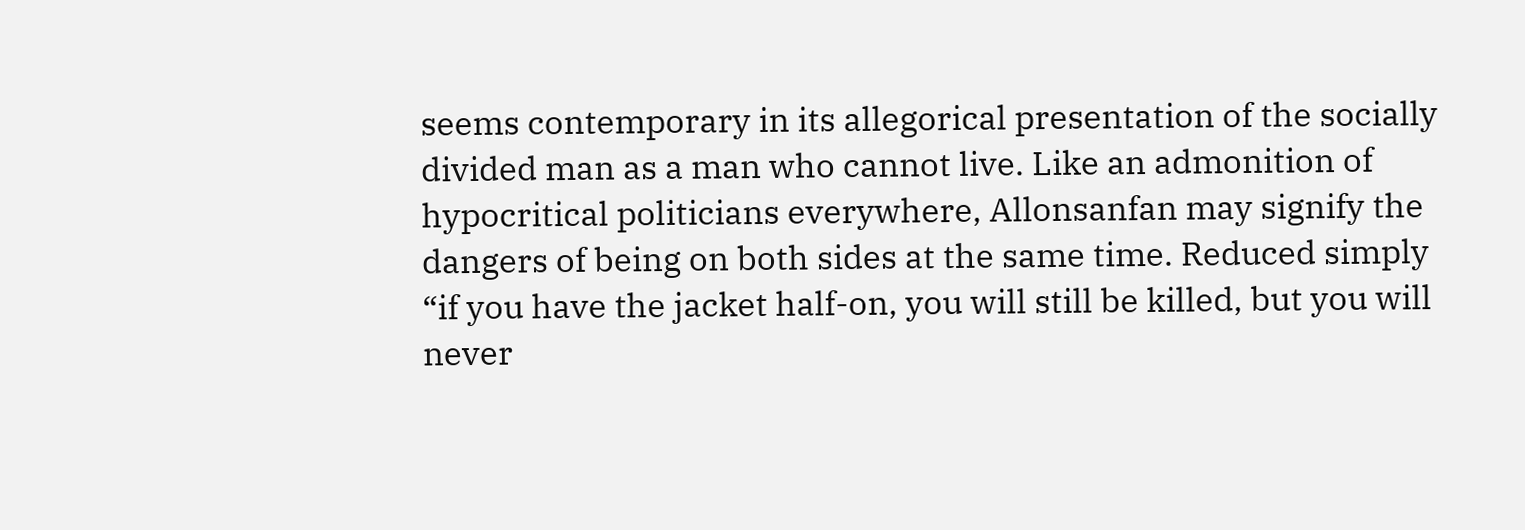seems contemporary in its allegorical presentation of the socially divided man as a man who cannot live. Like an admonition of hypocritical politicians everywhere, Allonsanfan may signify the dangers of being on both sides at the same time. Reduced simply “if you have the jacket half-on, you will still be killed, but you will never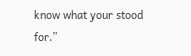know what your stood for.”